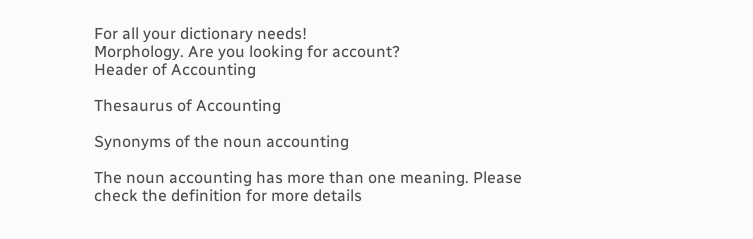For all your dictionary needs!
Morphology. Are you looking for account?
Header of Accounting

Thesaurus of Accounting

Synonyms of the noun accounting

The noun accounting has more than one meaning. Please check the definition for more details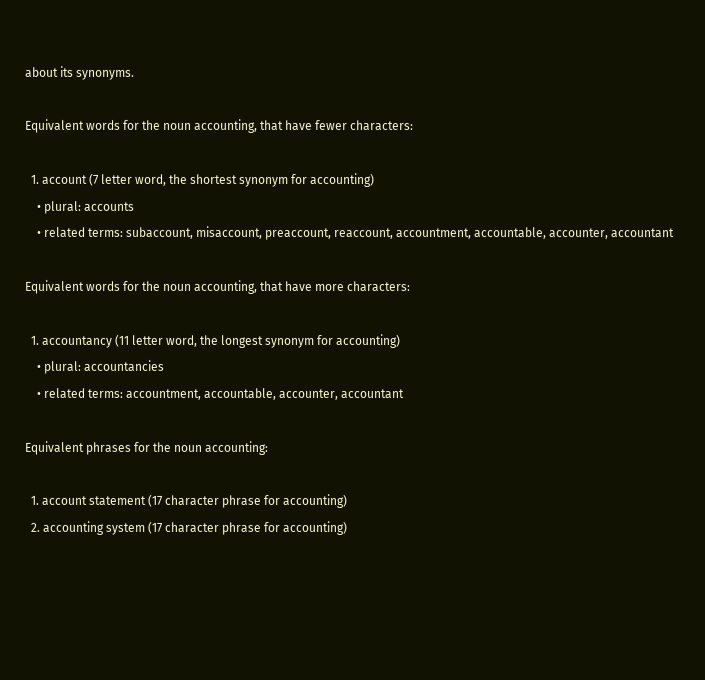about its synonyms.

Equivalent words for the noun accounting, that have fewer characters:

  1. account (7 letter word, the shortest synonym for accounting)
    • plural: accounts
    • related terms: subaccount, misaccount, preaccount, reaccount, accountment, accountable, accounter, accountant

Equivalent words for the noun accounting, that have more characters:

  1. accountancy (11 letter word, the longest synonym for accounting)
    • plural: accountancies
    • related terms: accountment, accountable, accounter, accountant

Equivalent phrases for the noun accounting:

  1. account statement (17 character phrase for accounting)
  2. accounting system (17 character phrase for accounting)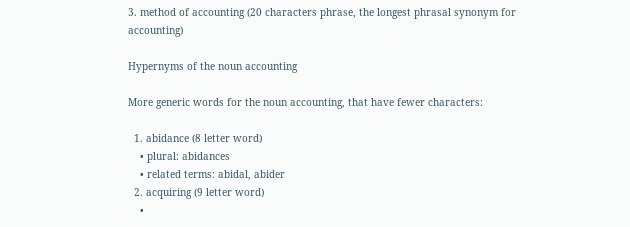3. method of accounting (20 characters phrase, the longest phrasal synonym for accounting)

Hypernyms of the noun accounting

More generic words for the noun accounting, that have fewer characters:

  1. abidance (8 letter word)
    • plural: abidances
    • related terms: abidal, abider
  2. acquiring (9 letter word)
    •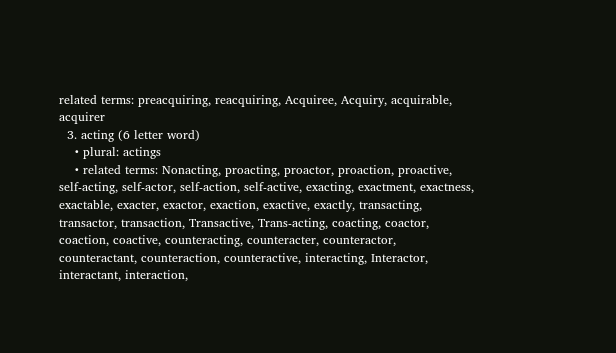related terms: preacquiring, reacquiring, Acquiree, Acquiry, acquirable, acquirer
  3. acting (6 letter word)
    • plural: actings
    • related terms: Nonacting, proacting, proactor, proaction, proactive, self-acting, self-actor, self-action, self-active, exacting, exactment, exactness, exactable, exacter, exactor, exaction, exactive, exactly, transacting, transactor, transaction, Transactive, Trans-acting, coacting, coactor, coaction, coactive, counteracting, counteracter, counteractor, counteractant, counteraction, counteractive, interacting, Interactor, interactant, interaction,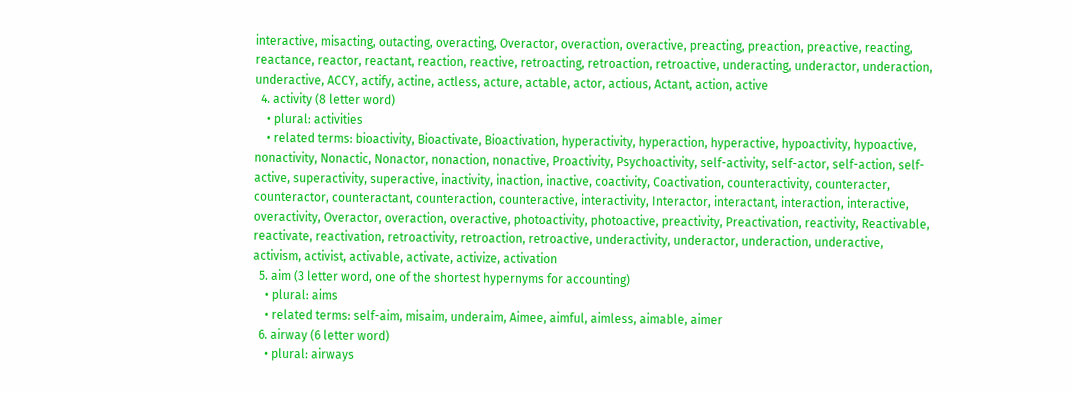interactive, misacting, outacting, overacting, Overactor, overaction, overactive, preacting, preaction, preactive, reacting, reactance, reactor, reactant, reaction, reactive, retroacting, retroaction, retroactive, underacting, underactor, underaction, underactive, ACCY, actify, actine, actless, acture, actable, actor, actious, Actant, action, active
  4. activity (8 letter word)
    • plural: activities
    • related terms: bioactivity, Bioactivate, Bioactivation, hyperactivity, hyperaction, hyperactive, hypoactivity, hypoactive, nonactivity, Nonactic, Nonactor, nonaction, nonactive, Proactivity, Psychoactivity, self-activity, self-actor, self-action, self-active, superactivity, superactive, inactivity, inaction, inactive, coactivity, Coactivation, counteractivity, counteracter, counteractor, counteractant, counteraction, counteractive, interactivity, Interactor, interactant, interaction, interactive, overactivity, Overactor, overaction, overactive, photoactivity, photoactive, preactivity, Preactivation, reactivity, Reactivable, reactivate, reactivation, retroactivity, retroaction, retroactive, underactivity, underactor, underaction, underactive, activism, activist, activable, activate, activize, activation
  5. aim (3 letter word, one of the shortest hypernyms for accounting)
    • plural: aims
    • related terms: self-aim, misaim, underaim, Aimee, aimful, aimless, aimable, aimer
  6. airway (6 letter word)
    • plural: airways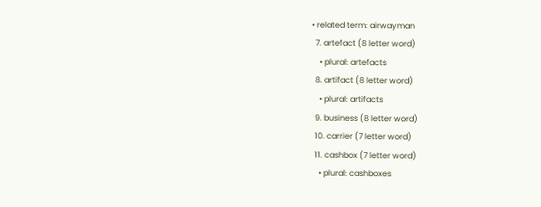• related term: airwayman
  7. artefact (8 letter word)
    • plural: artefacts
  8. artifact (8 letter word)
    • plural: artifacts
  9. business (8 letter word)
  10. carrier (7 letter word)
  11. cashbox (7 letter word)
    • plural: cashboxes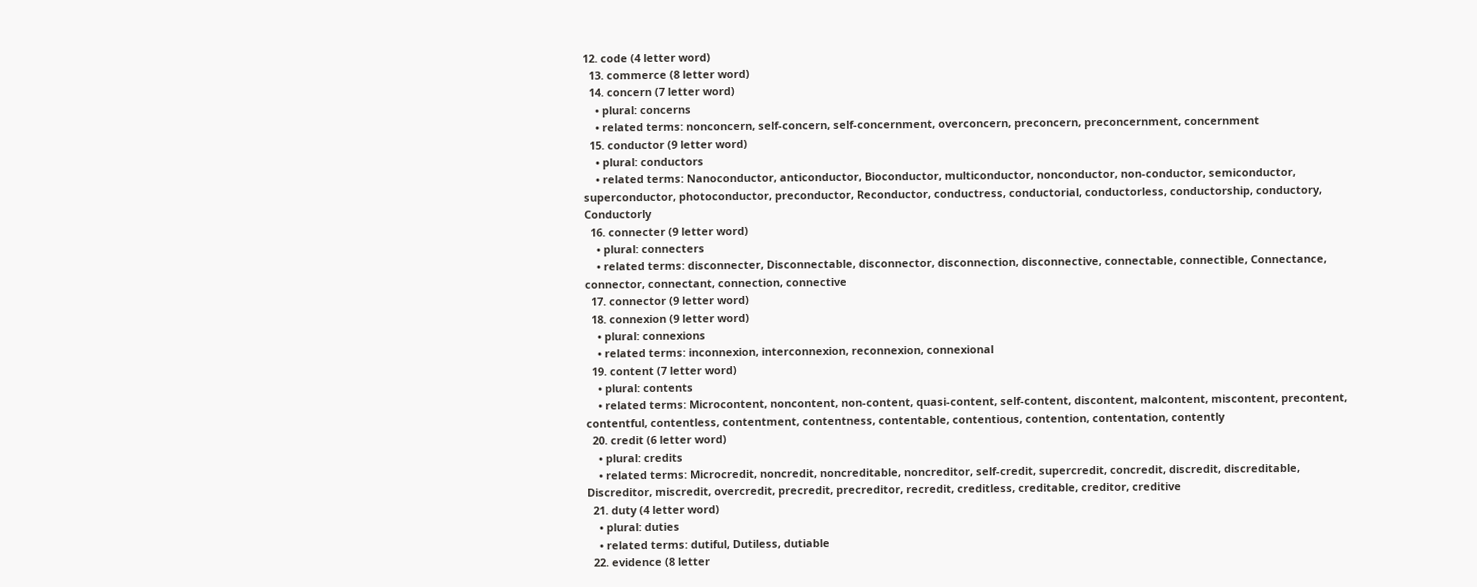12. code (4 letter word)
  13. commerce (8 letter word)
  14. concern (7 letter word)
    • plural: concerns
    • related terms: nonconcern, self-concern, self-concernment, overconcern, preconcern, preconcernment, concernment
  15. conductor (9 letter word)
    • plural: conductors
    • related terms: Nanoconductor, anticonductor, Bioconductor, multiconductor, nonconductor, non-conductor, semiconductor, superconductor, photoconductor, preconductor, Reconductor, conductress, conductorial, conductorless, conductorship, conductory, Conductorly
  16. connecter (9 letter word)
    • plural: connecters
    • related terms: disconnecter, Disconnectable, disconnector, disconnection, disconnective, connectable, connectible, Connectance, connector, connectant, connection, connective
  17. connector (9 letter word)
  18. connexion (9 letter word)
    • plural: connexions
    • related terms: inconnexion, interconnexion, reconnexion, connexional
  19. content (7 letter word)
    • plural: contents
    • related terms: Microcontent, noncontent, non-content, quasi-content, self-content, discontent, malcontent, miscontent, precontent, contentful, contentless, contentment, contentness, contentable, contentious, contention, contentation, contently
  20. credit (6 letter word)
    • plural: credits
    • related terms: Microcredit, noncredit, noncreditable, noncreditor, self-credit, supercredit, concredit, discredit, discreditable, Discreditor, miscredit, overcredit, precredit, precreditor, recredit, creditless, creditable, creditor, creditive
  21. duty (4 letter word)
    • plural: duties
    • related terms: dutiful, Dutiless, dutiable
  22. evidence (8 letter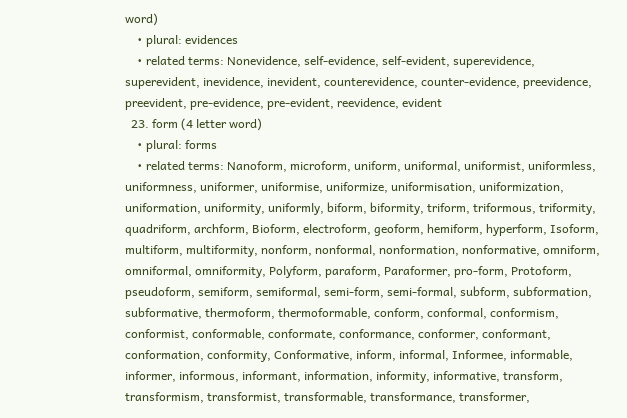word)
    • plural: evidences
    • related terms: Nonevidence, self-evidence, self-evident, superevidence, superevident, inevidence, inevident, counterevidence, counter-evidence, preevidence, preevident, pre-evidence, pre-evident, reevidence, evident
  23. form (4 letter word)
    • plural: forms
    • related terms: Nanoform, microform, uniform, uniformal, uniformist, uniformless, uniformness, uniformer, uniformise, uniformize, uniformisation, uniformization, uniformation, uniformity, uniformly, biform, biformity, triform, triformous, triformity, quadriform, archform, Bioform, electroform, geoform, hemiform, hyperform, Isoform, multiform, multiformity, nonform, nonformal, nonformation, nonformative, omniform, omniformal, omniformity, Polyform, paraform, Paraformer, pro-form, Protoform, pseudoform, semiform, semiformal, semi-form, semi-formal, subform, subformation, subformative, thermoform, thermoformable, conform, conformal, conformism, conformist, conformable, conformate, conformance, conformer, conformant, conformation, conformity, Conformative, inform, informal, Informee, informable, informer, informous, informant, information, informity, informative, transform, transformism, transformist, transformable, transformance, transformer,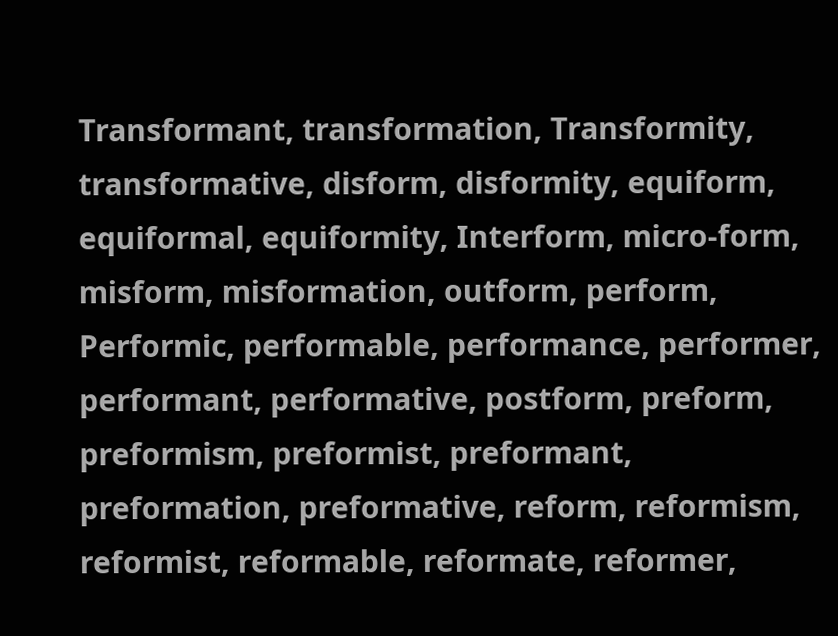Transformant, transformation, Transformity, transformative, disform, disformity, equiform, equiformal, equiformity, Interform, micro-form, misform, misformation, outform, perform, Performic, performable, performance, performer, performant, performative, postform, preform, preformism, preformist, preformant, preformation, preformative, reform, reformism, reformist, reformable, reformate, reformer,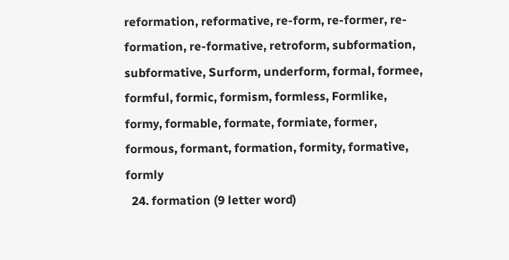reformation, reformative, re-form, re-former, re-formation, re-formative, retroform, subformation, subformative, Surform, underform, formal, formee, formful, formic, formism, formless, Formlike, formy, formable, formate, formiate, former, formous, formant, formation, formity, formative, formly
  24. formation (9 letter word)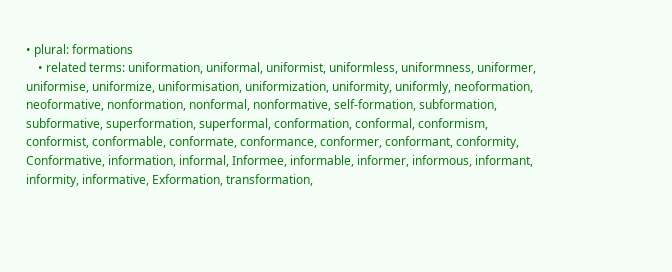• plural: formations
    • related terms: uniformation, uniformal, uniformist, uniformless, uniformness, uniformer, uniformise, uniformize, uniformisation, uniformization, uniformity, uniformly, neoformation, neoformative, nonformation, nonformal, nonformative, self-formation, subformation, subformative, superformation, superformal, conformation, conformal, conformism, conformist, conformable, conformate, conformance, conformer, conformant, conformity, Conformative, information, informal, Informee, informable, informer, informous, informant, informity, informative, Exformation, transformation,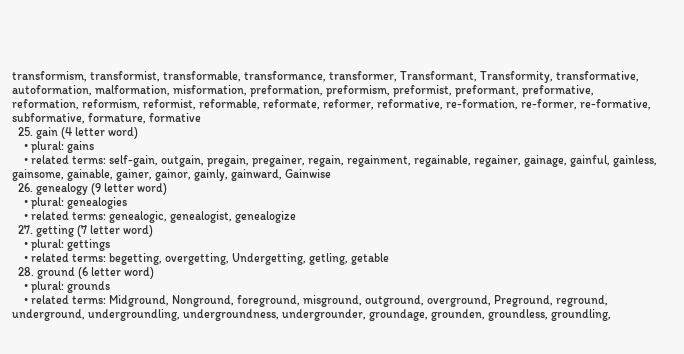transformism, transformist, transformable, transformance, transformer, Transformant, Transformity, transformative, autoformation, malformation, misformation, preformation, preformism, preformist, preformant, preformative, reformation, reformism, reformist, reformable, reformate, reformer, reformative, re-formation, re-former, re-formative, subformative, formature, formative
  25. gain (4 letter word)
    • plural: gains
    • related terms: self-gain, outgain, pregain, pregainer, regain, regainment, regainable, regainer, gainage, gainful, gainless, gainsome, gainable, gainer, gainor, gainly, gainward, Gainwise
  26. genealogy (9 letter word)
    • plural: genealogies
    • related terms: genealogic, genealogist, genealogize
  27. getting (7 letter word)
    • plural: gettings
    • related terms: begetting, overgetting, Undergetting, getling, getable
  28. ground (6 letter word)
    • plural: grounds
    • related terms: Midground, Nonground, foreground, misground, outground, overground, Preground, reground, underground, undergroundling, undergroundness, undergrounder, groundage, grounden, groundless, groundling,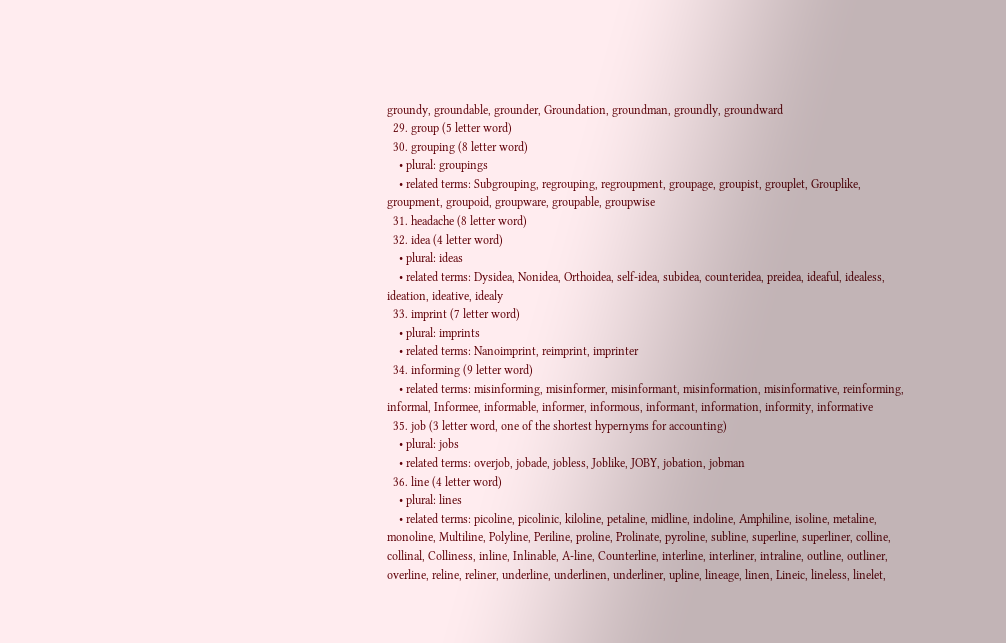groundy, groundable, grounder, Groundation, groundman, groundly, groundward
  29. group (5 letter word)
  30. grouping (8 letter word)
    • plural: groupings
    • related terms: Subgrouping, regrouping, regroupment, groupage, groupist, grouplet, Grouplike, groupment, groupoid, groupware, groupable, groupwise
  31. headache (8 letter word)
  32. idea (4 letter word)
    • plural: ideas
    • related terms: Dysidea, Nonidea, Orthoidea, self-idea, subidea, counteridea, preidea, ideaful, idealess, ideation, ideative, idealy
  33. imprint (7 letter word)
    • plural: imprints
    • related terms: Nanoimprint, reimprint, imprinter
  34. informing (9 letter word)
    • related terms: misinforming, misinformer, misinformant, misinformation, misinformative, reinforming, informal, Informee, informable, informer, informous, informant, information, informity, informative
  35. job (3 letter word, one of the shortest hypernyms for accounting)
    • plural: jobs
    • related terms: overjob, jobade, jobless, Joblike, JOBY, jobation, jobman
  36. line (4 letter word)
    • plural: lines
    • related terms: picoline, picolinic, kiloline, petaline, midline, indoline, Amphiline, isoline, metaline, monoline, Multiline, Polyline, Periline, proline, Prolinate, pyroline, subline, superline, superliner, colline, collinal, Colliness, inline, Inlinable, A-line, Counterline, interline, interliner, intraline, outline, outliner, overline, reline, reliner, underline, underlinen, underliner, upline, lineage, linen, Lineic, lineless, linelet,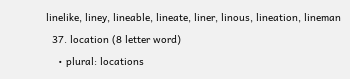linelike, liney, lineable, lineate, liner, linous, lineation, lineman
  37. location (8 letter word)
    • plural: locations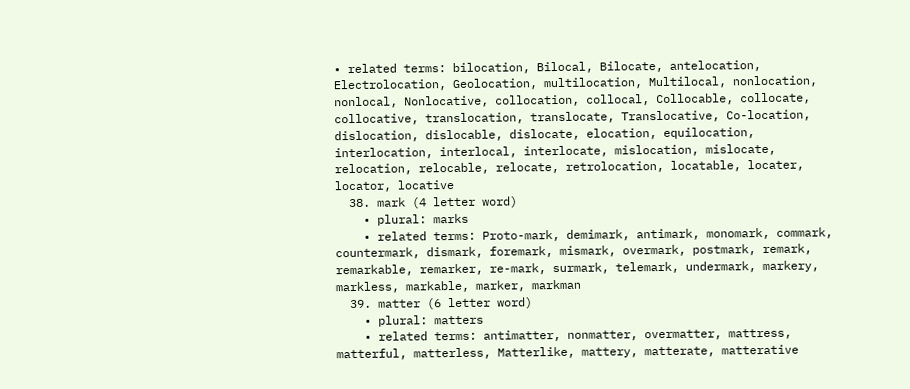• related terms: bilocation, Bilocal, Bilocate, antelocation, Electrolocation, Geolocation, multilocation, Multilocal, nonlocation, nonlocal, Nonlocative, collocation, collocal, Collocable, collocate, collocative, translocation, translocate, Translocative, Co-location, dislocation, dislocable, dislocate, elocation, equilocation, interlocation, interlocal, interlocate, mislocation, mislocate, relocation, relocable, relocate, retrolocation, locatable, locater, locator, locative
  38. mark (4 letter word)
    • plural: marks
    • related terms: Proto-mark, demimark, antimark, monomark, commark, countermark, dismark, foremark, mismark, overmark, postmark, remark, remarkable, remarker, re-mark, surmark, telemark, undermark, markery, markless, markable, marker, markman
  39. matter (6 letter word)
    • plural: matters
    • related terms: antimatter, nonmatter, overmatter, mattress, matterful, matterless, Matterlike, mattery, matterate, matterative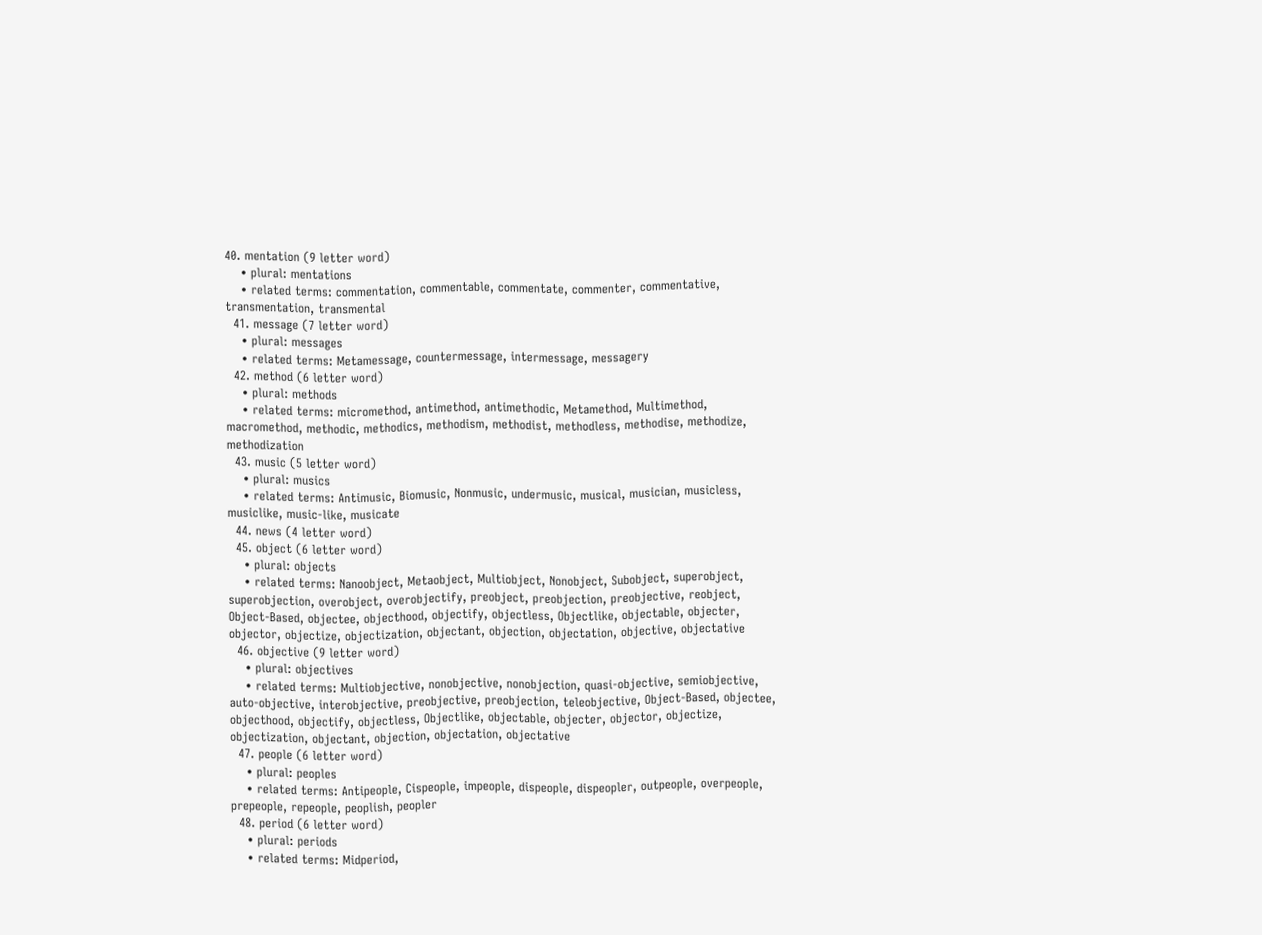40. mentation (9 letter word)
    • plural: mentations
    • related terms: commentation, commentable, commentate, commenter, commentative, transmentation, transmental
  41. message (7 letter word)
    • plural: messages
    • related terms: Metamessage, countermessage, intermessage, messagery
  42. method (6 letter word)
    • plural: methods
    • related terms: micromethod, antimethod, antimethodic, Metamethod, Multimethod, macromethod, methodic, methodics, methodism, methodist, methodless, methodise, methodize, methodization
  43. music (5 letter word)
    • plural: musics
    • related terms: Antimusic, Biomusic, Nonmusic, undermusic, musical, musician, musicless, musiclike, music-like, musicate
  44. news (4 letter word)
  45. object (6 letter word)
    • plural: objects
    • related terms: Nanoobject, Metaobject, Multiobject, Nonobject, Subobject, superobject, superobjection, overobject, overobjectify, preobject, preobjection, preobjective, reobject, Object-Based, objectee, objecthood, objectify, objectless, Objectlike, objectable, objecter, objector, objectize, objectization, objectant, objection, objectation, objective, objectative
  46. objective (9 letter word)
    • plural: objectives
    • related terms: Multiobjective, nonobjective, nonobjection, quasi-objective, semiobjective, auto-objective, interobjective, preobjective, preobjection, teleobjective, Object-Based, objectee, objecthood, objectify, objectless, Objectlike, objectable, objecter, objector, objectize, objectization, objectant, objection, objectation, objectative
  47. people (6 letter word)
    • plural: peoples
    • related terms: Antipeople, Cispeople, impeople, dispeople, dispeopler, outpeople, overpeople, prepeople, repeople, peoplish, peopler
  48. period (6 letter word)
    • plural: periods
    • related terms: Midperiod,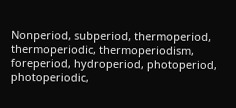Nonperiod, subperiod, thermoperiod, thermoperiodic, thermoperiodism, foreperiod, hydroperiod, photoperiod, photoperiodic,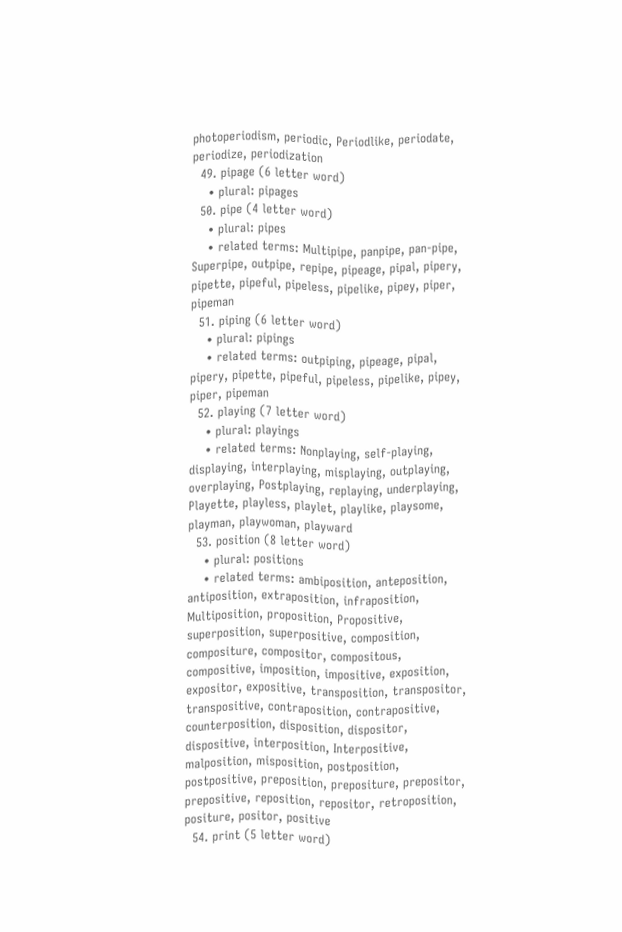photoperiodism, periodic, Periodlike, periodate, periodize, periodization
  49. pipage (6 letter word)
    • plural: pipages
  50. pipe (4 letter word)
    • plural: pipes
    • related terms: Multipipe, panpipe, pan-pipe, Superpipe, outpipe, repipe, pipeage, pipal, pipery, pipette, pipeful, pipeless, pipelike, pipey, piper, pipeman
  51. piping (6 letter word)
    • plural: pipings
    • related terms: outpiping, pipeage, pipal, pipery, pipette, pipeful, pipeless, pipelike, pipey, piper, pipeman
  52. playing (7 letter word)
    • plural: playings
    • related terms: Nonplaying, self-playing, displaying, interplaying, misplaying, outplaying, overplaying, Postplaying, replaying, underplaying, Playette, playless, playlet, playlike, playsome, playman, playwoman, playward
  53. position (8 letter word)
    • plural: positions
    • related terms: ambiposition, anteposition, antiposition, extraposition, infraposition, Multiposition, proposition, Propositive, superposition, superpositive, composition, compositure, compositor, compositous, compositive, imposition, impositive, exposition, expositor, expositive, transposition, transpositor, transpositive, contraposition, contrapositive, counterposition, disposition, dispositor, dispositive, interposition, Interpositive, malposition, misposition, postposition, postpositive, preposition, prepositure, prepositor, prepositive, reposition, repositor, retroposition, positure, positor, positive
  54. print (5 letter word)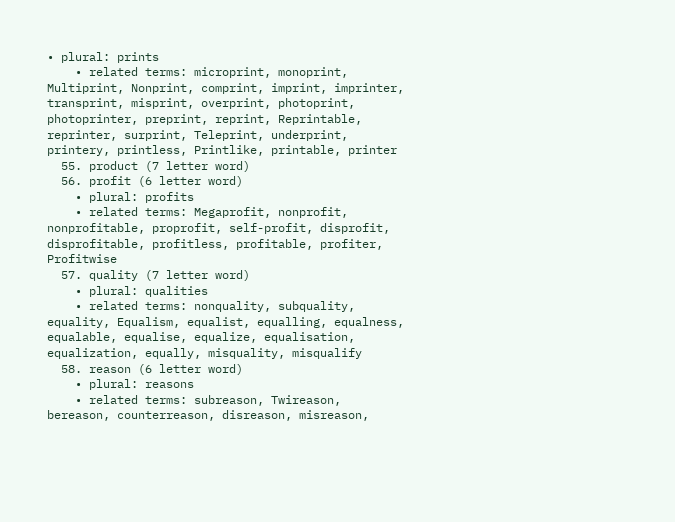• plural: prints
    • related terms: microprint, monoprint, Multiprint, Nonprint, comprint, imprint, imprinter, transprint, misprint, overprint, photoprint, photoprinter, preprint, reprint, Reprintable, reprinter, surprint, Teleprint, underprint, printery, printless, Printlike, printable, printer
  55. product (7 letter word)
  56. profit (6 letter word)
    • plural: profits
    • related terms: Megaprofit, nonprofit, nonprofitable, proprofit, self-profit, disprofit, disprofitable, profitless, profitable, profiter, Profitwise
  57. quality (7 letter word)
    • plural: qualities
    • related terms: nonquality, subquality, equality, Equalism, equalist, equalling, equalness, equalable, equalise, equalize, equalisation, equalization, equally, misquality, misqualify
  58. reason (6 letter word)
    • plural: reasons
    • related terms: subreason, Twireason, bereason, counterreason, disreason, misreason,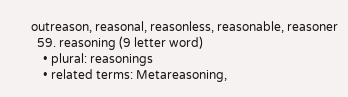outreason, reasonal, reasonless, reasonable, reasoner
  59. reasoning (9 letter word)
    • plural: reasonings
    • related terms: Metareasoning,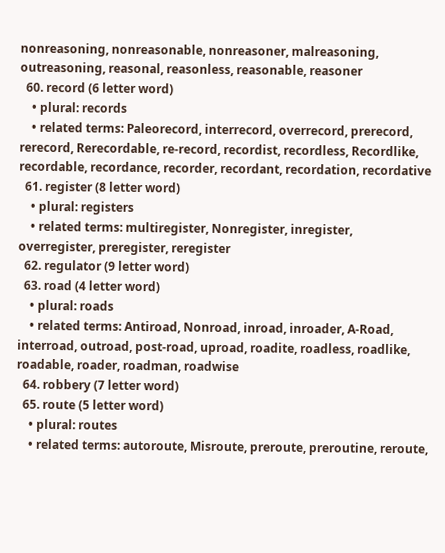nonreasoning, nonreasonable, nonreasoner, malreasoning, outreasoning, reasonal, reasonless, reasonable, reasoner
  60. record (6 letter word)
    • plural: records
    • related terms: Paleorecord, interrecord, overrecord, prerecord, rerecord, Rerecordable, re-record, recordist, recordless, Recordlike, recordable, recordance, recorder, recordant, recordation, recordative
  61. register (8 letter word)
    • plural: registers
    • related terms: multiregister, Nonregister, inregister, overregister, preregister, reregister
  62. regulator (9 letter word)
  63. road (4 letter word)
    • plural: roads
    • related terms: Antiroad, Nonroad, inroad, inroader, A-Road, interroad, outroad, post-road, uproad, roadite, roadless, roadlike, roadable, roader, roadman, roadwise
  64. robbery (7 letter word)
  65. route (5 letter word)
    • plural: routes
    • related terms: autoroute, Misroute, preroute, preroutine, reroute,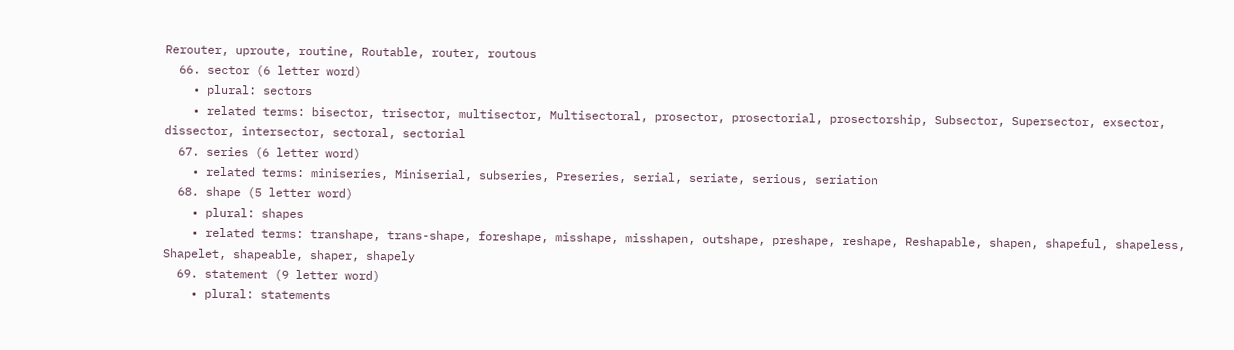Rerouter, uproute, routine, Routable, router, routous
  66. sector (6 letter word)
    • plural: sectors
    • related terms: bisector, trisector, multisector, Multisectoral, prosector, prosectorial, prosectorship, Subsector, Supersector, exsector, dissector, intersector, sectoral, sectorial
  67. series (6 letter word)
    • related terms: miniseries, Miniserial, subseries, Preseries, serial, seriate, serious, seriation
  68. shape (5 letter word)
    • plural: shapes
    • related terms: transhape, trans-shape, foreshape, misshape, misshapen, outshape, preshape, reshape, Reshapable, shapen, shapeful, shapeless, Shapelet, shapeable, shaper, shapely
  69. statement (9 letter word)
    • plural: statements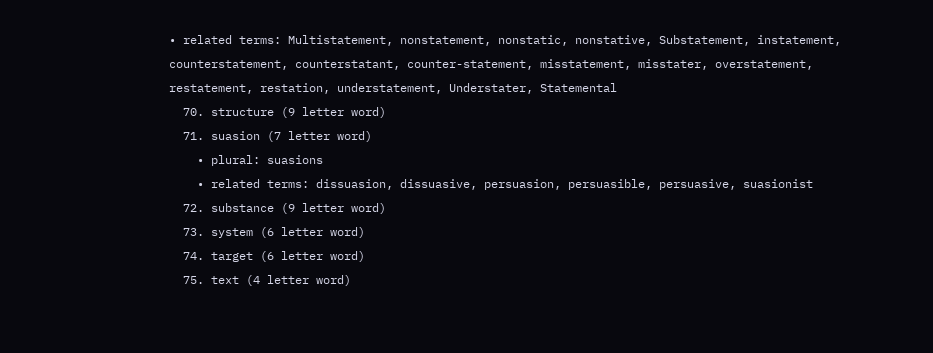• related terms: Multistatement, nonstatement, nonstatic, nonstative, Substatement, instatement, counterstatement, counterstatant, counter-statement, misstatement, misstater, overstatement, restatement, restation, understatement, Understater, Statemental
  70. structure (9 letter word)
  71. suasion (7 letter word)
    • plural: suasions
    • related terms: dissuasion, dissuasive, persuasion, persuasible, persuasive, suasionist
  72. substance (9 letter word)
  73. system (6 letter word)
  74. target (6 letter word)
  75. text (4 letter word)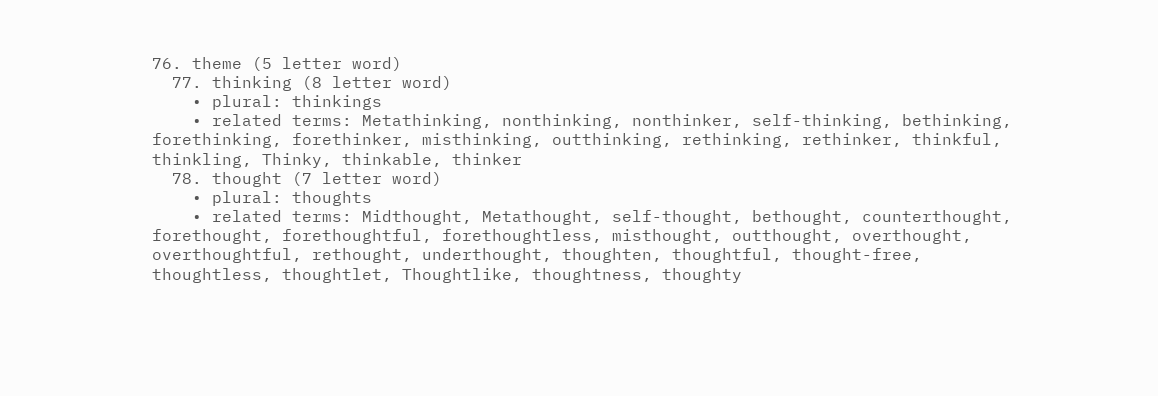76. theme (5 letter word)
  77. thinking (8 letter word)
    • plural: thinkings
    • related terms: Metathinking, nonthinking, nonthinker, self-thinking, bethinking, forethinking, forethinker, misthinking, outthinking, rethinking, rethinker, thinkful, thinkling, Thinky, thinkable, thinker
  78. thought (7 letter word)
    • plural: thoughts
    • related terms: Midthought, Metathought, self-thought, bethought, counterthought, forethought, forethoughtful, forethoughtless, misthought, outthought, overthought, overthoughtful, rethought, underthought, thoughten, thoughtful, thought-free, thoughtless, thoughtlet, Thoughtlike, thoughtness, thoughty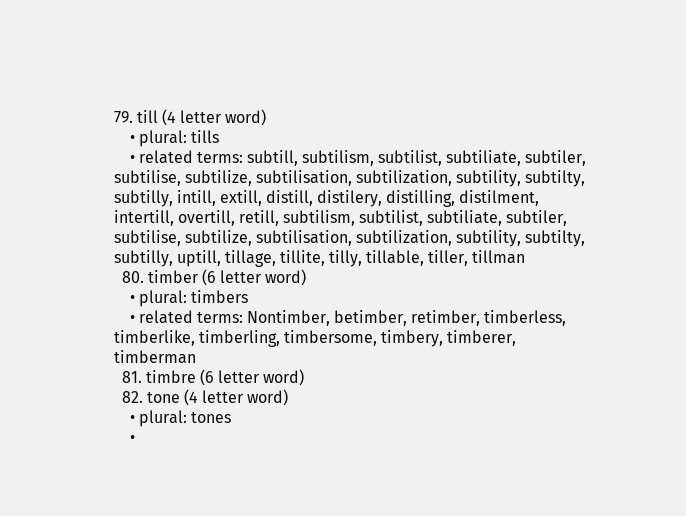79. till (4 letter word)
    • plural: tills
    • related terms: subtill, subtilism, subtilist, subtiliate, subtiler, subtilise, subtilize, subtilisation, subtilization, subtility, subtilty, subtilly, intill, extill, distill, distilery, distilling, distilment, intertill, overtill, retill, subtilism, subtilist, subtiliate, subtiler, subtilise, subtilize, subtilisation, subtilization, subtility, subtilty, subtilly, uptill, tillage, tillite, tilly, tillable, tiller, tillman
  80. timber (6 letter word)
    • plural: timbers
    • related terms: Nontimber, betimber, retimber, timberless, timberlike, timberling, timbersome, timbery, timberer, timberman
  81. timbre (6 letter word)
  82. tone (4 letter word)
    • plural: tones
    •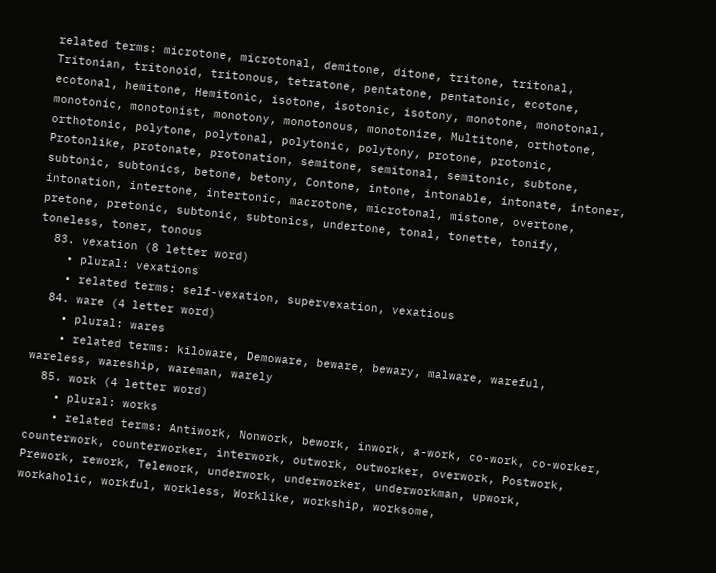related terms: microtone, microtonal, demitone, ditone, tritone, tritonal, Tritonian, tritonoid, tritonous, tetratone, pentatone, pentatonic, ecotone, ecotonal, hemitone, Hemitonic, isotone, isotonic, isotony, monotone, monotonal, monotonic, monotonist, monotony, monotonous, monotonize, Multitone, orthotone, orthotonic, polytone, polytonal, polytonic, polytony, protone, protonic, Protonlike, protonate, protonation, semitone, semitonal, semitonic, subtone, subtonic, subtonics, betone, betony, Contone, intone, intonable, intonate, intoner, intonation, intertone, intertonic, macrotone, microtonal, mistone, overtone, pretone, pretonic, subtonic, subtonics, undertone, tonal, tonette, tonify, toneless, toner, tonous
  83. vexation (8 letter word)
    • plural: vexations
    • related terms: self-vexation, supervexation, vexatious
  84. ware (4 letter word)
    • plural: wares
    • related terms: kiloware, Demoware, beware, bewary, malware, wareful, wareless, wareship, wareman, warely
  85. work (4 letter word)
    • plural: works
    • related terms: Antiwork, Nonwork, bework, inwork, a-work, co-work, co-worker, counterwork, counterworker, interwork, outwork, outworker, overwork, Postwork, Prework, rework, Telework, underwork, underworker, underworkman, upwork, workaholic, workful, workless, Worklike, workship, worksome,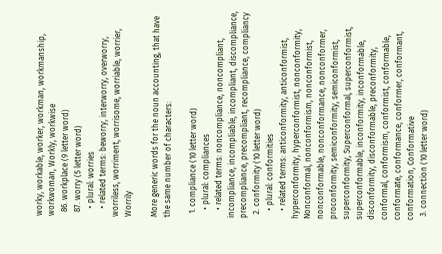worky, workable, worker, workman, workmanship, workwoman, Workly, workwise
  86. workplace (9 letter word)
  87. worry (5 letter word)
    • plural: worries
    • related terms: beworry, interworry, overworry, worriless, worriment, worrisome, worriable, worrier, Worrily

More generic words for the noun accounting, that have the same number of characters:

  1. compliance (10 letter word)
    • plural: compliances
    • related terms: noncompliance, noncompliant, incompliance, incompliable, incompliant, discompliance, precompliance, precompliant, recompliance, compliancy
  2. conformity (10 letter word)
    • plural: conformities
    • related terms: anticonformity, anticonformist, hyperconformity, hyperconformist, nonconformity, Nonconformal, nonconformism, nonconformist, nonconformable, nonconformance, nonconformer, proconformity, semiconformity, semiconformist, superconformity, Superconformal, superconformist, superconformable, inconformity, inconformable, disconformity, disconformable, preconformity, conformal, conformism, conformist, conformable, conformate, conformance, conformer, conformant, conformation, Conformative
  3. connection (10 letter word)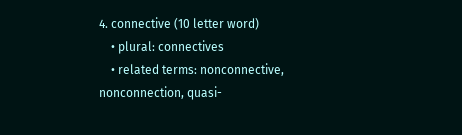4. connective (10 letter word)
    • plural: connectives
    • related terms: nonconnective, nonconnection, quasi-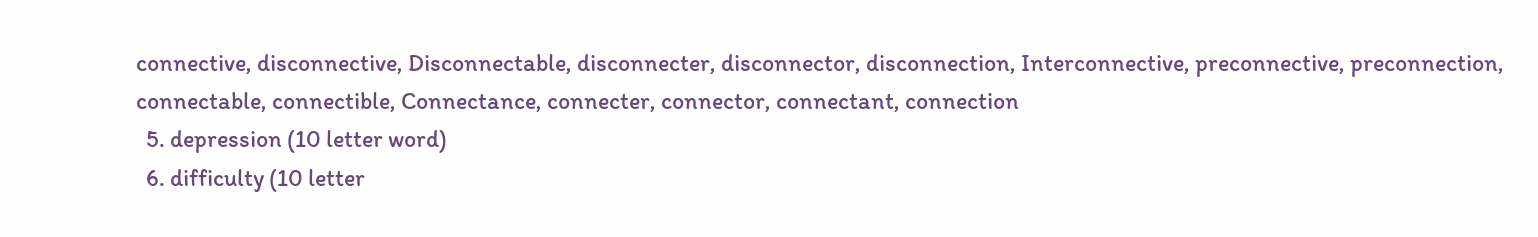connective, disconnective, Disconnectable, disconnecter, disconnector, disconnection, Interconnective, preconnective, preconnection, connectable, connectible, Connectance, connecter, connector, connectant, connection
  5. depression (10 letter word)
  6. difficulty (10 letter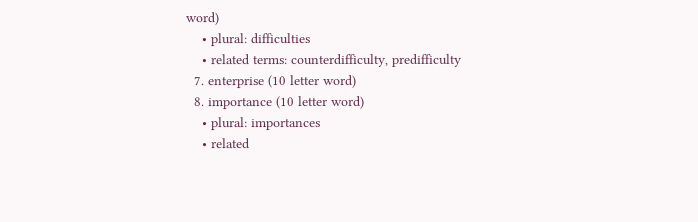word)
    • plural: difficulties
    • related terms: counterdifficulty, predifficulty
  7. enterprise (10 letter word)
  8. importance (10 letter word)
    • plural: importances
    • related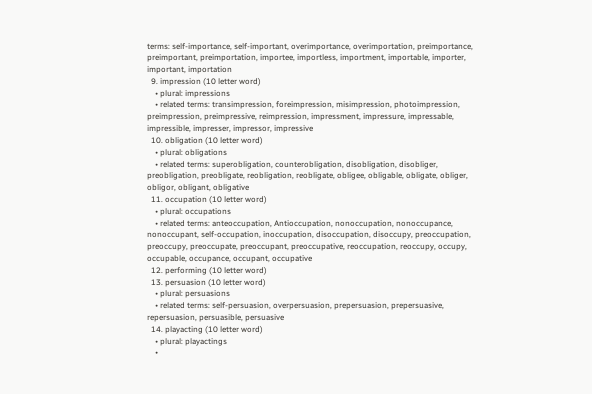terms: self-importance, self-important, overimportance, overimportation, preimportance, preimportant, preimportation, importee, importless, importment, importable, importer, important, importation
  9. impression (10 letter word)
    • plural: impressions
    • related terms: transimpression, foreimpression, misimpression, photoimpression, preimpression, preimpressive, reimpression, impressment, impressure, impressable, impressible, impresser, impressor, impressive
  10. obligation (10 letter word)
    • plural: obligations
    • related terms: superobligation, counterobligation, disobligation, disobliger, preobligation, preobligate, reobligation, reobligate, obligee, obligable, obligate, obliger, obligor, obligant, obligative
  11. occupation (10 letter word)
    • plural: occupations
    • related terms: anteoccupation, Antioccupation, nonoccupation, nonoccupance, nonoccupant, self-occupation, inoccupation, disoccupation, disoccupy, preoccupation, preoccupy, preoccupate, preoccupant, preoccupative, reoccupation, reoccupy, occupy, occupable, occupance, occupant, occupative
  12. performing (10 letter word)
  13. persuasion (10 letter word)
    • plural: persuasions
    • related terms: self-persuasion, overpersuasion, prepersuasion, prepersuasive, repersuasion, persuasible, persuasive
  14. playacting (10 letter word)
    • plural: playactings
    •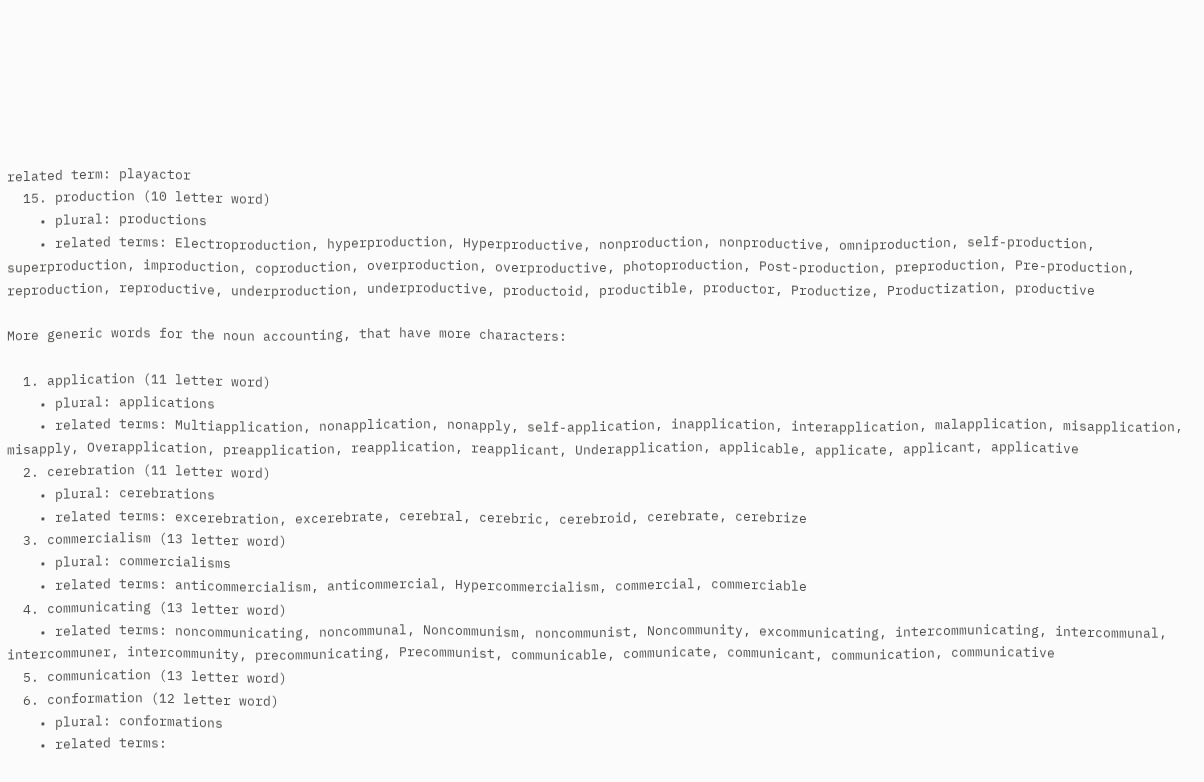related term: playactor
  15. production (10 letter word)
    • plural: productions
    • related terms: Electroproduction, hyperproduction, Hyperproductive, nonproduction, nonproductive, omniproduction, self-production, superproduction, improduction, coproduction, overproduction, overproductive, photoproduction, Post-production, preproduction, Pre-production, reproduction, reproductive, underproduction, underproductive, productoid, productible, productor, Productize, Productization, productive

More generic words for the noun accounting, that have more characters:

  1. application (11 letter word)
    • plural: applications
    • related terms: Multiapplication, nonapplication, nonapply, self-application, inapplication, interapplication, malapplication, misapplication, misapply, Overapplication, preapplication, reapplication, reapplicant, Underapplication, applicable, applicate, applicant, applicative
  2. cerebration (11 letter word)
    • plural: cerebrations
    • related terms: excerebration, excerebrate, cerebral, cerebric, cerebroid, cerebrate, cerebrize
  3. commercialism (13 letter word)
    • plural: commercialisms
    • related terms: anticommercialism, anticommercial, Hypercommercialism, commercial, commerciable
  4. communicating (13 letter word)
    • related terms: noncommunicating, noncommunal, Noncommunism, noncommunist, Noncommunity, excommunicating, intercommunicating, intercommunal, intercommuner, intercommunity, precommunicating, Precommunist, communicable, communicate, communicant, communication, communicative
  5. communication (13 letter word)
  6. conformation (12 letter word)
    • plural: conformations
    • related terms: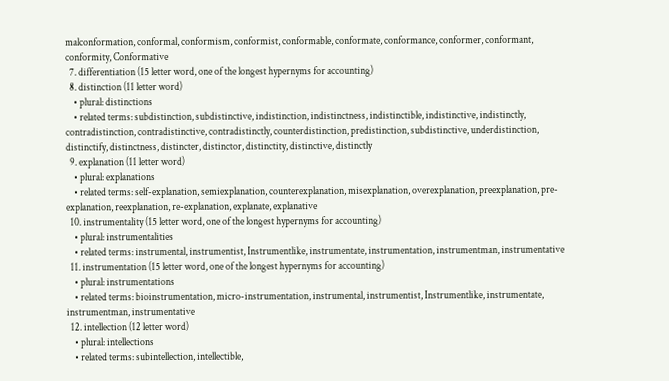malconformation, conformal, conformism, conformist, conformable, conformate, conformance, conformer, conformant, conformity, Conformative
  7. differentiation (15 letter word, one of the longest hypernyms for accounting)
  8. distinction (11 letter word)
    • plural: distinctions
    • related terms: subdistinction, subdistinctive, indistinction, indistinctness, indistinctible, indistinctive, indistinctly, contradistinction, contradistinctive, contradistinctly, counterdistinction, predistinction, subdistinctive, underdistinction, distinctify, distinctness, distincter, distinctor, distinctity, distinctive, distinctly
  9. explanation (11 letter word)
    • plural: explanations
    • related terms: self-explanation, semiexplanation, counterexplanation, misexplanation, overexplanation, preexplanation, pre-explanation, reexplanation, re-explanation, explanate, explanative
  10. instrumentality (15 letter word, one of the longest hypernyms for accounting)
    • plural: instrumentalities
    • related terms: instrumental, instrumentist, Instrumentlike, instrumentate, instrumentation, instrumentman, instrumentative
  11. instrumentation (15 letter word, one of the longest hypernyms for accounting)
    • plural: instrumentations
    • related terms: bioinstrumentation, micro-instrumentation, instrumental, instrumentist, Instrumentlike, instrumentate, instrumentman, instrumentative
  12. intellection (12 letter word)
    • plural: intellections
    • related terms: subintellection, intellectible,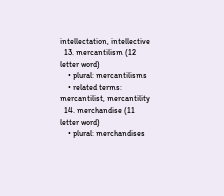intellectation, intellective
  13. mercantilism (12 letter word)
    • plural: mercantilisms
    • related terms: mercantilist, mercantility
  14. merchandise (11 letter word)
    • plural: merchandises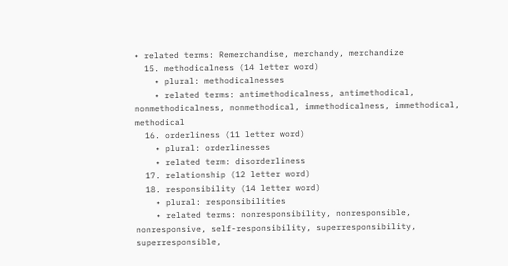• related terms: Remerchandise, merchandy, merchandize
  15. methodicalness (14 letter word)
    • plural: methodicalnesses
    • related terms: antimethodicalness, antimethodical, nonmethodicalness, nonmethodical, immethodicalness, immethodical, methodical
  16. orderliness (11 letter word)
    • plural: orderlinesses
    • related term: disorderliness
  17. relationship (12 letter word)
  18. responsibility (14 letter word)
    • plural: responsibilities
    • related terms: nonresponsibility, nonresponsible, nonresponsive, self-responsibility, superresponsibility, superresponsible,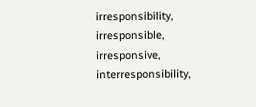irresponsibility, irresponsible, irresponsive, interresponsibility,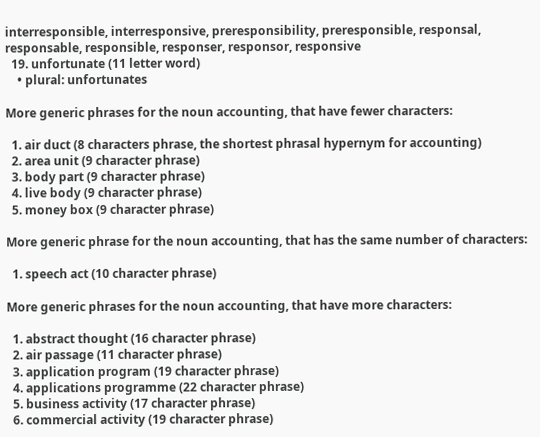interresponsible, interresponsive, preresponsibility, preresponsible, responsal, responsable, responsible, responser, responsor, responsive
  19. unfortunate (11 letter word)
    • plural: unfortunates

More generic phrases for the noun accounting, that have fewer characters:

  1. air duct (8 characters phrase, the shortest phrasal hypernym for accounting)
  2. area unit (9 character phrase)
  3. body part (9 character phrase)
  4. live body (9 character phrase)
  5. money box (9 character phrase)

More generic phrase for the noun accounting, that has the same number of characters:

  1. speech act (10 character phrase)

More generic phrases for the noun accounting, that have more characters:

  1. abstract thought (16 character phrase)
  2. air passage (11 character phrase)
  3. application program (19 character phrase)
  4. applications programme (22 character phrase)
  5. business activity (17 character phrase)
  6. commercial activity (19 character phrase)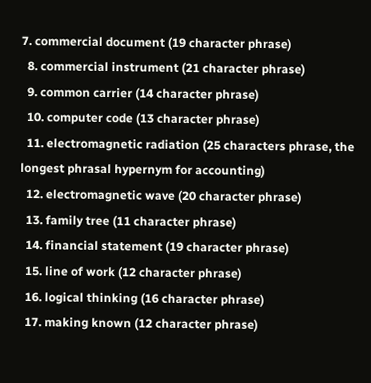7. commercial document (19 character phrase)
  8. commercial instrument (21 character phrase)
  9. common carrier (14 character phrase)
  10. computer code (13 character phrase)
  11. electromagnetic radiation (25 characters phrase, the longest phrasal hypernym for accounting)
  12. electromagnetic wave (20 character phrase)
  13. family tree (11 character phrase)
  14. financial statement (19 character phrase)
  15. line of work (12 character phrase)
  16. logical thinking (16 character phrase)
  17. making known (12 character phrase)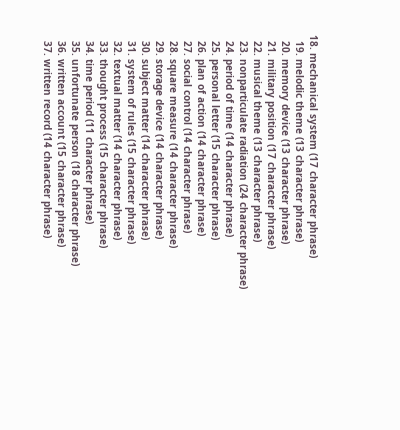18. mechanical system (17 character phrase)
  19. melodic theme (13 character phrase)
  20. memory device (13 character phrase)
  21. military position (17 character phrase)
  22. musical theme (13 character phrase)
  23. nonparticulate radiation (24 character phrase)
  24. period of time (14 character phrase)
  25. personal letter (15 character phrase)
  26. plan of action (14 character phrase)
  27. social control (14 character phrase)
  28. square measure (14 character phrase)
  29. storage device (14 character phrase)
  30. subject matter (14 character phrase)
  31. system of rules (15 character phrase)
  32. textual matter (14 character phrase)
  33. thought process (15 character phrase)
  34. time period (11 character phrase)
  35. unfortunate person (18 character phrase)
  36. written account (15 character phrase)
  37. written record (14 character phrase)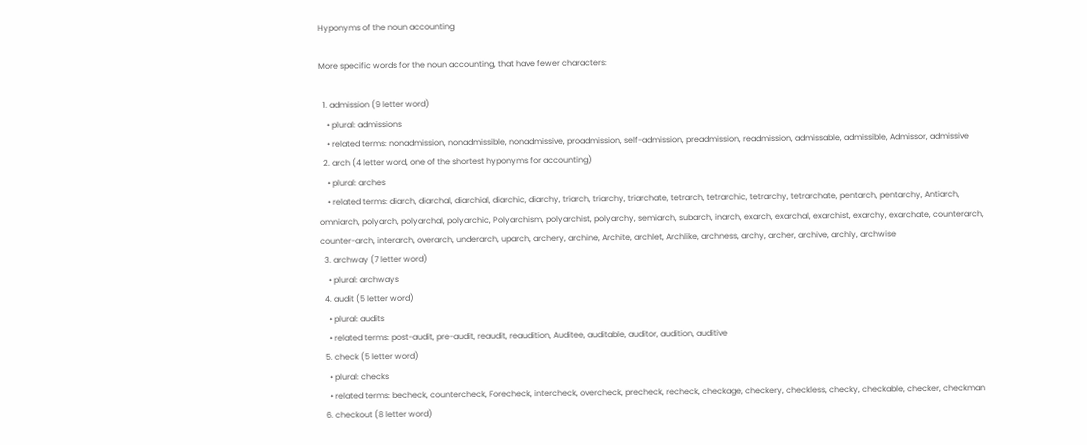Hyponyms of the noun accounting

More specific words for the noun accounting, that have fewer characters:

  1. admission (9 letter word)
    • plural: admissions
    • related terms: nonadmission, nonadmissible, nonadmissive, proadmission, self-admission, preadmission, readmission, admissable, admissible, Admissor, admissive
  2. arch (4 letter word, one of the shortest hyponyms for accounting)
    • plural: arches
    • related terms: diarch, diarchal, diarchial, diarchic, diarchy, triarch, triarchy, triarchate, tetrarch, tetrarchic, tetrarchy, tetrarchate, pentarch, pentarchy, Antiarch, omniarch, polyarch, polyarchal, polyarchic, Polyarchism, polyarchist, polyarchy, semiarch, subarch, inarch, exarch, exarchal, exarchist, exarchy, exarchate, counterarch, counter-arch, interarch, overarch, underarch, uparch, archery, archine, Archite, archlet, Archlike, archness, archy, archer, archive, archly, archwise
  3. archway (7 letter word)
    • plural: archways
  4. audit (5 letter word)
    • plural: audits
    • related terms: post-audit, pre-audit, reaudit, reaudition, Auditee, auditable, auditor, audition, auditive
  5. check (5 letter word)
    • plural: checks
    • related terms: becheck, countercheck, Forecheck, intercheck, overcheck, precheck, recheck, checkage, checkery, checkless, checky, checkable, checker, checkman
  6. checkout (8 letter word)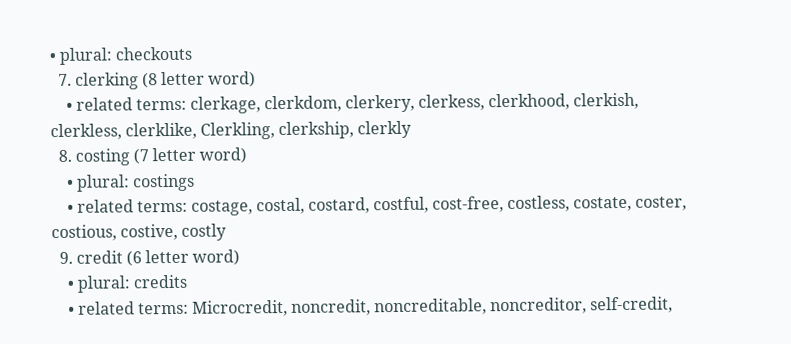• plural: checkouts
  7. clerking (8 letter word)
    • related terms: clerkage, clerkdom, clerkery, clerkess, clerkhood, clerkish, clerkless, clerklike, Clerkling, clerkship, clerkly
  8. costing (7 letter word)
    • plural: costings
    • related terms: costage, costal, costard, costful, cost-free, costless, costate, coster, costious, costive, costly
  9. credit (6 letter word)
    • plural: credits
    • related terms: Microcredit, noncredit, noncreditable, noncreditor, self-credit,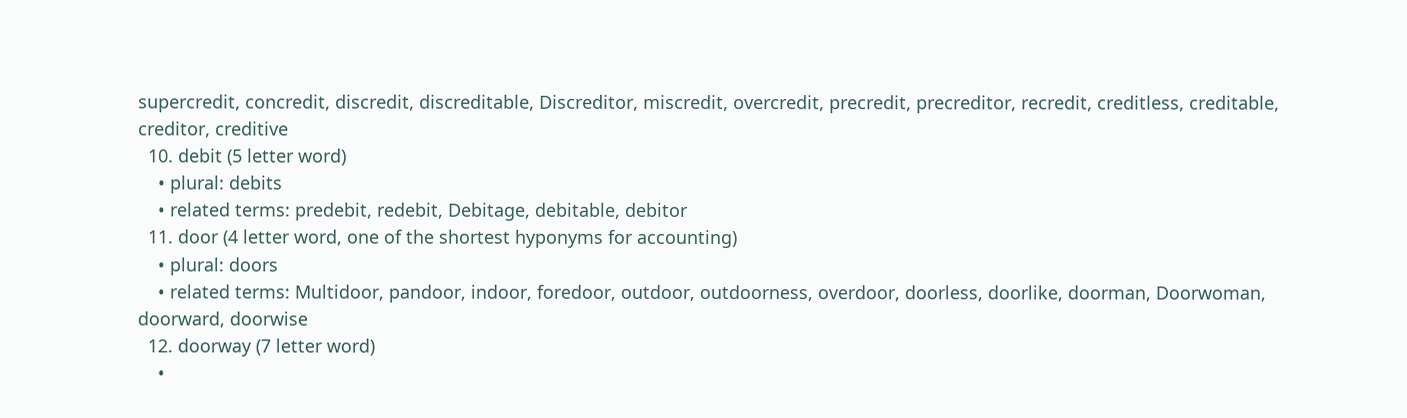supercredit, concredit, discredit, discreditable, Discreditor, miscredit, overcredit, precredit, precreditor, recredit, creditless, creditable, creditor, creditive
  10. debit (5 letter word)
    • plural: debits
    • related terms: predebit, redebit, Debitage, debitable, debitor
  11. door (4 letter word, one of the shortest hyponyms for accounting)
    • plural: doors
    • related terms: Multidoor, pandoor, indoor, foredoor, outdoor, outdoorness, overdoor, doorless, doorlike, doorman, Doorwoman, doorward, doorwise
  12. doorway (7 letter word)
    •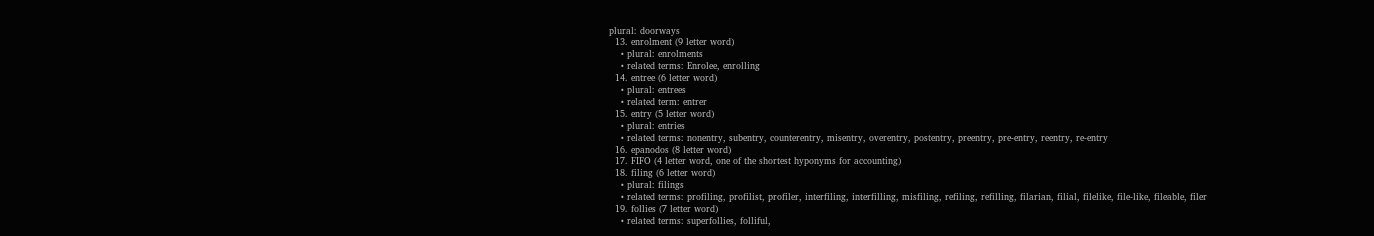plural: doorways
  13. enrolment (9 letter word)
    • plural: enrolments
    • related terms: Enrolee, enrolling
  14. entree (6 letter word)
    • plural: entrees
    • related term: entrer
  15. entry (5 letter word)
    • plural: entries
    • related terms: nonentry, subentry, counterentry, misentry, overentry, postentry, preentry, pre-entry, reentry, re-entry
  16. epanodos (8 letter word)
  17. FIFO (4 letter word, one of the shortest hyponyms for accounting)
  18. filing (6 letter word)
    • plural: filings
    • related terms: profiling, profilist, profiler, interfiling, interfilling, misfiling, refiling, refilling, filarian, filial, filelike, file-like, fileable, filer
  19. follies (7 letter word)
    • related terms: superfollies, folliful,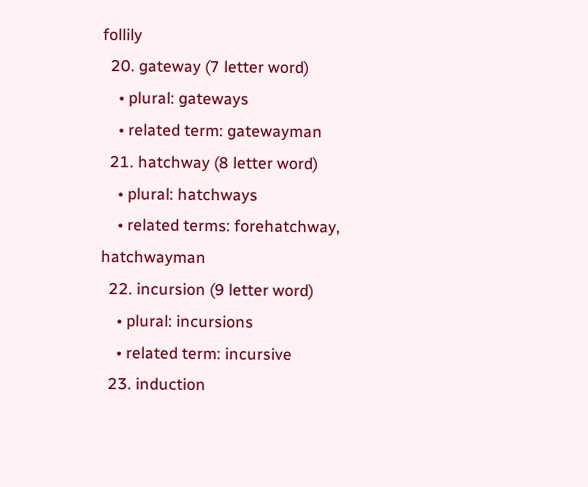follily
  20. gateway (7 letter word)
    • plural: gateways
    • related term: gatewayman
  21. hatchway (8 letter word)
    • plural: hatchways
    • related terms: forehatchway, hatchwayman
  22. incursion (9 letter word)
    • plural: incursions
    • related term: incursive
  23. induction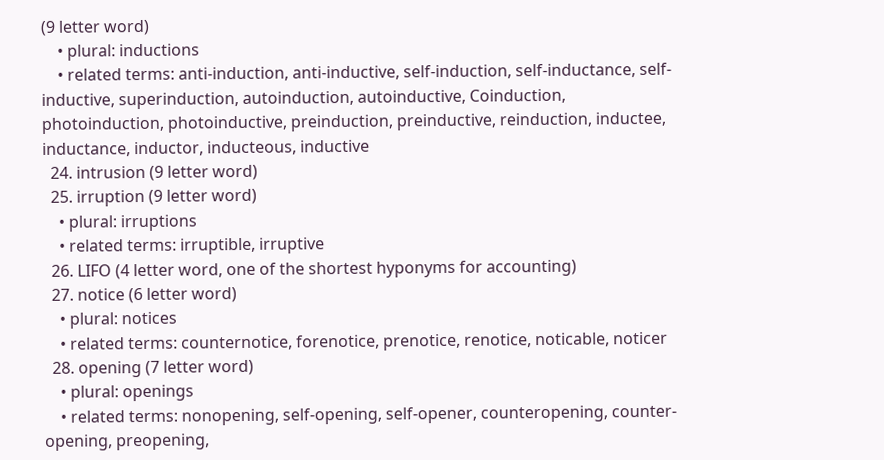(9 letter word)
    • plural: inductions
    • related terms: anti-induction, anti-inductive, self-induction, self-inductance, self-inductive, superinduction, autoinduction, autoinductive, Coinduction, photoinduction, photoinductive, preinduction, preinductive, reinduction, inductee, inductance, inductor, inducteous, inductive
  24. intrusion (9 letter word)
  25. irruption (9 letter word)
    • plural: irruptions
    • related terms: irruptible, irruptive
  26. LIFO (4 letter word, one of the shortest hyponyms for accounting)
  27. notice (6 letter word)
    • plural: notices
    • related terms: counternotice, forenotice, prenotice, renotice, noticable, noticer
  28. opening (7 letter word)
    • plural: openings
    • related terms: nonopening, self-opening, self-opener, counteropening, counter-opening, preopening,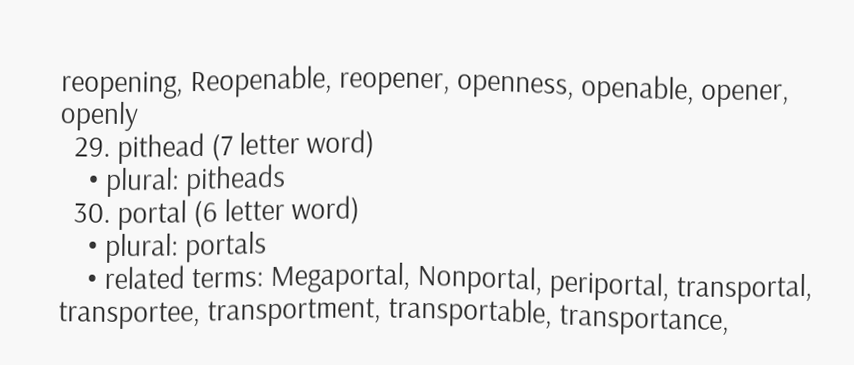reopening, Reopenable, reopener, openness, openable, opener, openly
  29. pithead (7 letter word)
    • plural: pitheads
  30. portal (6 letter word)
    • plural: portals
    • related terms: Megaportal, Nonportal, periportal, transportal, transportee, transportment, transportable, transportance,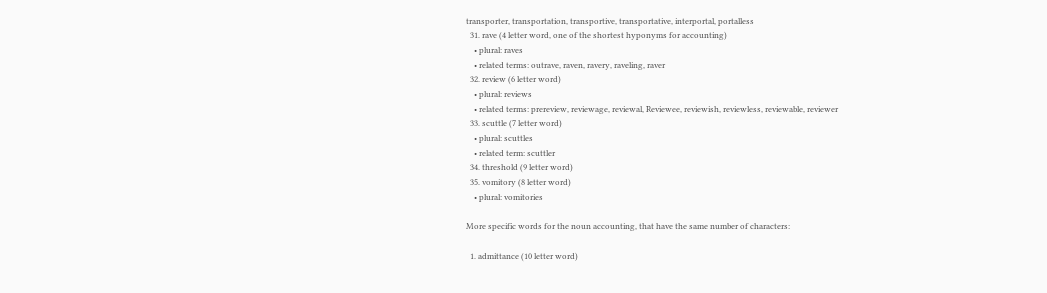transporter, transportation, transportive, transportative, interportal, portalless
  31. rave (4 letter word, one of the shortest hyponyms for accounting)
    • plural: raves
    • related terms: outrave, raven, ravery, raveling, raver
  32. review (6 letter word)
    • plural: reviews
    • related terms: prereview, reviewage, reviewal, Reviewee, reviewish, reviewless, reviewable, reviewer
  33. scuttle (7 letter word)
    • plural: scuttles
    • related term: scuttler
  34. threshold (9 letter word)
  35. vomitory (8 letter word)
    • plural: vomitories

More specific words for the noun accounting, that have the same number of characters:

  1. admittance (10 letter word)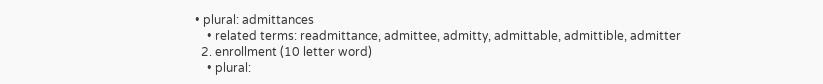• plural: admittances
    • related terms: readmittance, admittee, admitty, admittable, admittible, admitter
  2. enrollment (10 letter word)
    • plural: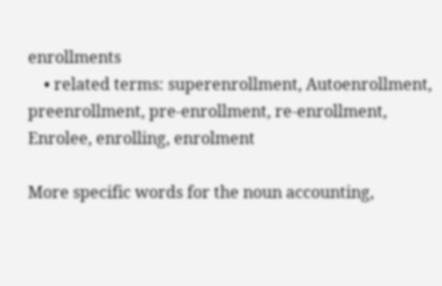enrollments
    • related terms: superenrollment, Autoenrollment, preenrollment, pre-enrollment, re-enrollment, Enrolee, enrolling, enrolment

More specific words for the noun accounting,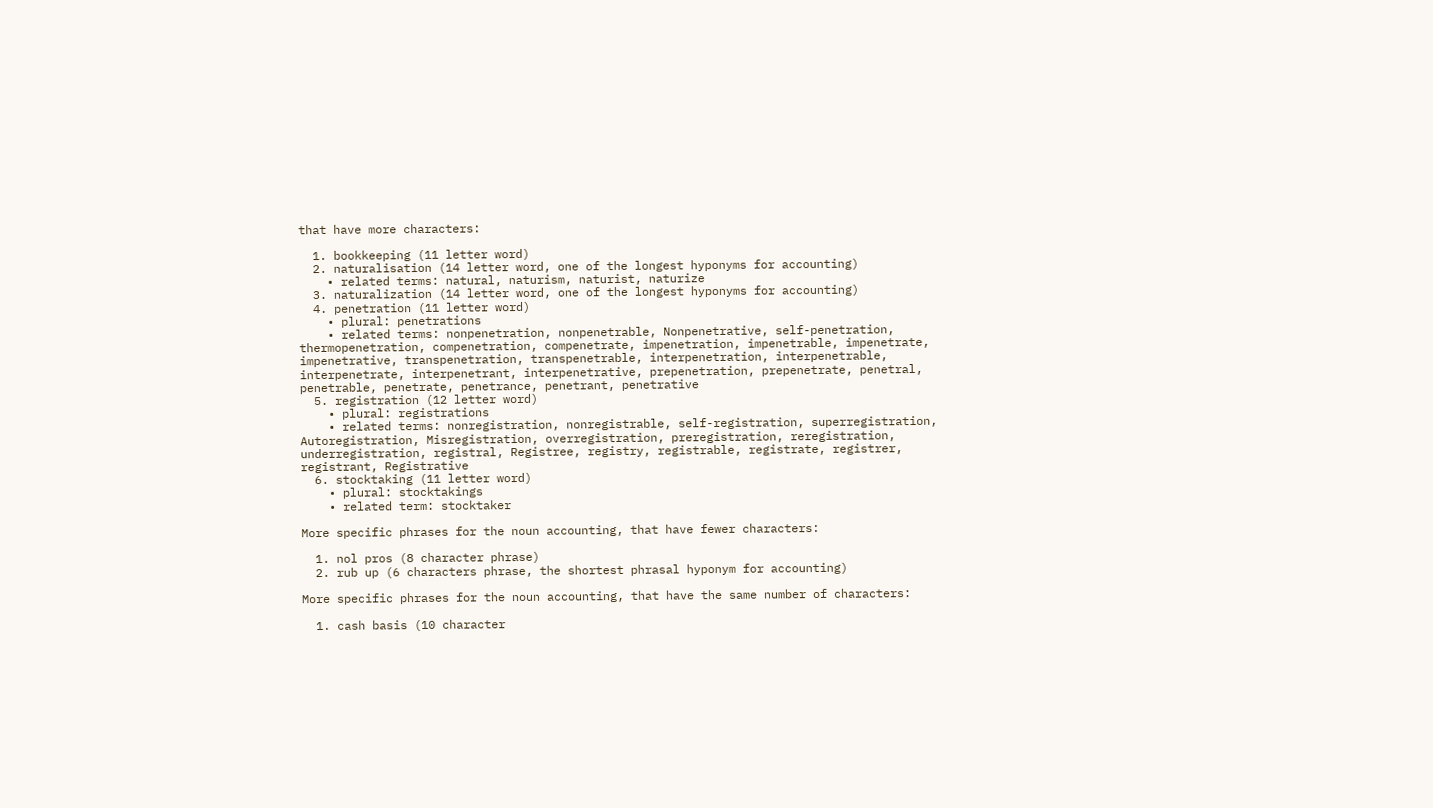that have more characters:

  1. bookkeeping (11 letter word)
  2. naturalisation (14 letter word, one of the longest hyponyms for accounting)
    • related terms: natural, naturism, naturist, naturize
  3. naturalization (14 letter word, one of the longest hyponyms for accounting)
  4. penetration (11 letter word)
    • plural: penetrations
    • related terms: nonpenetration, nonpenetrable, Nonpenetrative, self-penetration, thermopenetration, compenetration, compenetrate, impenetration, impenetrable, impenetrate, impenetrative, transpenetration, transpenetrable, interpenetration, interpenetrable, interpenetrate, interpenetrant, interpenetrative, prepenetration, prepenetrate, penetral, penetrable, penetrate, penetrance, penetrant, penetrative
  5. registration (12 letter word)
    • plural: registrations
    • related terms: nonregistration, nonregistrable, self-registration, superregistration, Autoregistration, Misregistration, overregistration, preregistration, reregistration, underregistration, registral, Registree, registry, registrable, registrate, registrer, registrant, Registrative
  6. stocktaking (11 letter word)
    • plural: stocktakings
    • related term: stocktaker

More specific phrases for the noun accounting, that have fewer characters:

  1. nol pros (8 character phrase)
  2. rub up (6 characters phrase, the shortest phrasal hyponym for accounting)

More specific phrases for the noun accounting, that have the same number of characters:

  1. cash basis (10 character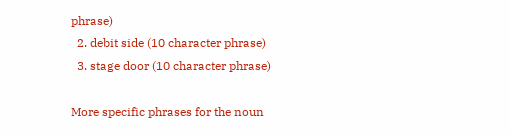phrase)
  2. debit side (10 character phrase)
  3. stage door (10 character phrase)

More specific phrases for the noun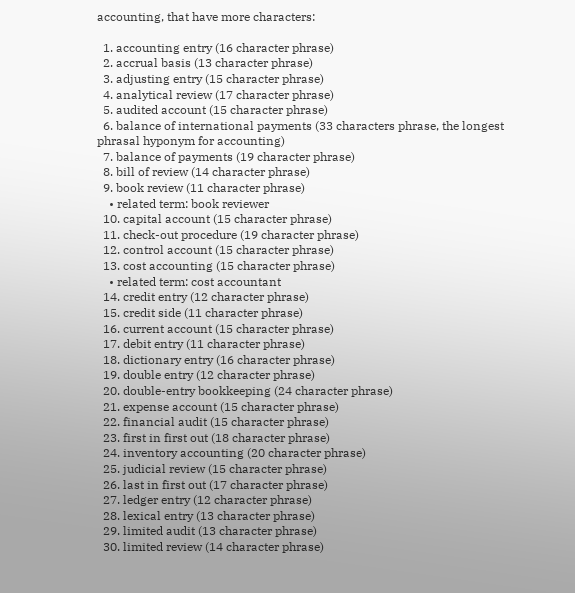accounting, that have more characters:

  1. accounting entry (16 character phrase)
  2. accrual basis (13 character phrase)
  3. adjusting entry (15 character phrase)
  4. analytical review (17 character phrase)
  5. audited account (15 character phrase)
  6. balance of international payments (33 characters phrase, the longest phrasal hyponym for accounting)
  7. balance of payments (19 character phrase)
  8. bill of review (14 character phrase)
  9. book review (11 character phrase)
    • related term: book reviewer
  10. capital account (15 character phrase)
  11. check-out procedure (19 character phrase)
  12. control account (15 character phrase)
  13. cost accounting (15 character phrase)
    • related term: cost accountant
  14. credit entry (12 character phrase)
  15. credit side (11 character phrase)
  16. current account (15 character phrase)
  17. debit entry (11 character phrase)
  18. dictionary entry (16 character phrase)
  19. double entry (12 character phrase)
  20. double-entry bookkeeping (24 character phrase)
  21. expense account (15 character phrase)
  22. financial audit (15 character phrase)
  23. first in first out (18 character phrase)
  24. inventory accounting (20 character phrase)
  25. judicial review (15 character phrase)
  26. last in first out (17 character phrase)
  27. ledger entry (12 character phrase)
  28. lexical entry (13 character phrase)
  29. limited audit (13 character phrase)
  30. limited review (14 character phrase)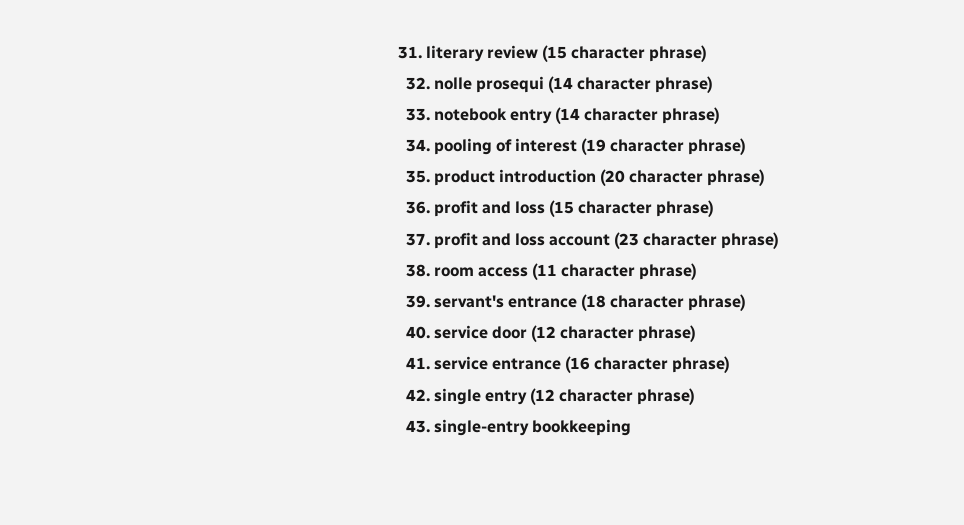31. literary review (15 character phrase)
  32. nolle prosequi (14 character phrase)
  33. notebook entry (14 character phrase)
  34. pooling of interest (19 character phrase)
  35. product introduction (20 character phrase)
  36. profit and loss (15 character phrase)
  37. profit and loss account (23 character phrase)
  38. room access (11 character phrase)
  39. servant's entrance (18 character phrase)
  40. service door (12 character phrase)
  41. service entrance (16 character phrase)
  42. single entry (12 character phrase)
  43. single-entry bookkeeping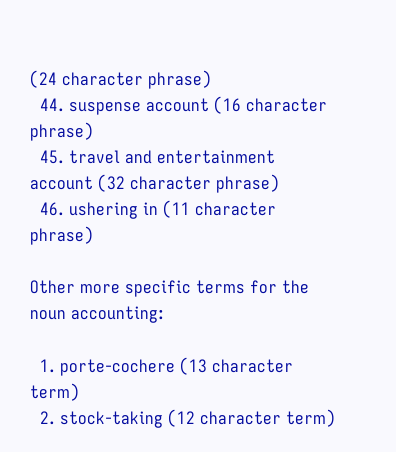(24 character phrase)
  44. suspense account (16 character phrase)
  45. travel and entertainment account (32 character phrase)
  46. ushering in (11 character phrase)

Other more specific terms for the noun accounting:

  1. porte-cochere (13 character term)
  2. stock-taking (12 character term)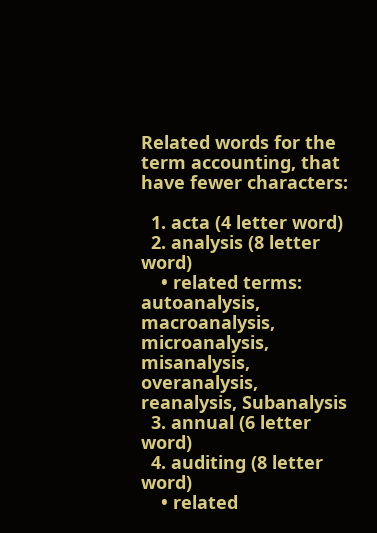Related words for the term accounting, that have fewer characters:

  1. acta (4 letter word)
  2. analysis (8 letter word)
    • related terms: autoanalysis, macroanalysis, microanalysis, misanalysis, overanalysis, reanalysis, Subanalysis
  3. annual (6 letter word)
  4. auditing (8 letter word)
    • related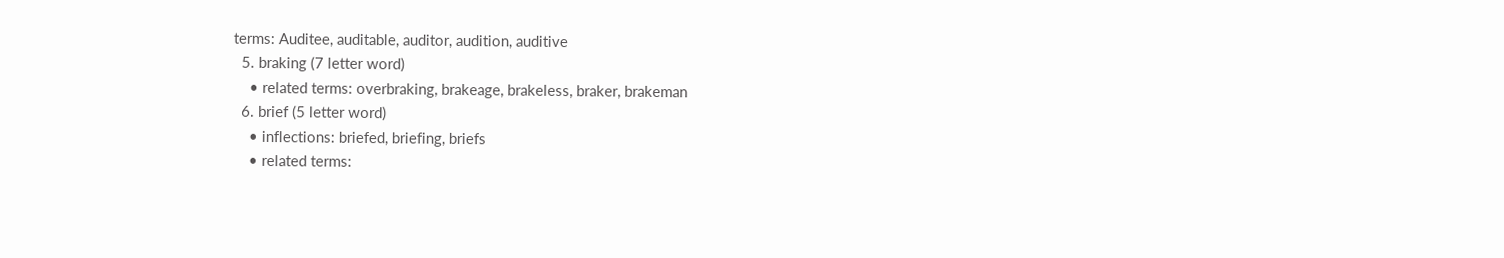terms: Auditee, auditable, auditor, audition, auditive
  5. braking (7 letter word)
    • related terms: overbraking, brakeage, brakeless, braker, brakeman
  6. brief (5 letter word)
    • inflections: briefed, briefing, briefs
    • related terms: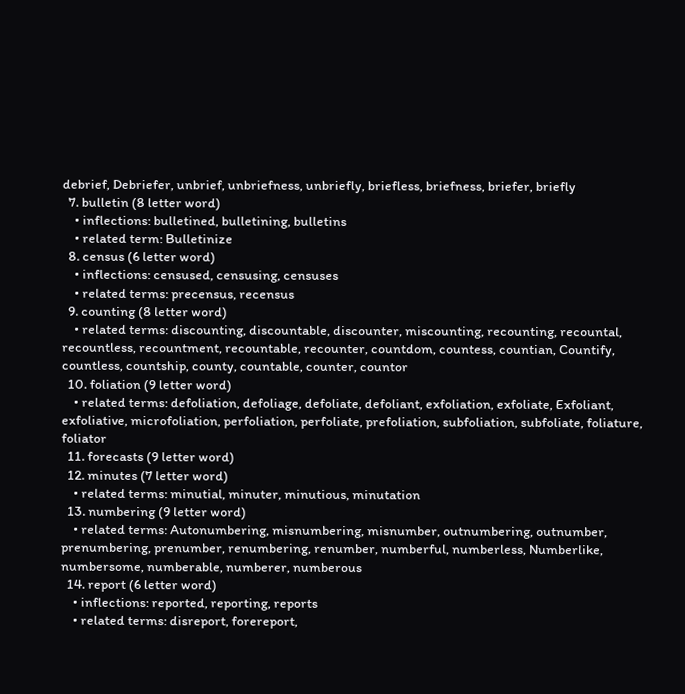debrief, Debriefer, unbrief, unbriefness, unbriefly, briefless, briefness, briefer, briefly
  7. bulletin (8 letter word)
    • inflections: bulletined, bulletining, bulletins
    • related term: Bulletinize
  8. census (6 letter word)
    • inflections: censused, censusing, censuses
    • related terms: precensus, recensus
  9. counting (8 letter word)
    • related terms: discounting, discountable, discounter, miscounting, recounting, recountal, recountless, recountment, recountable, recounter, countdom, countess, countian, Countify, countless, countship, county, countable, counter, countor
  10. foliation (9 letter word)
    • related terms: defoliation, defoliage, defoliate, defoliant, exfoliation, exfoliate, Exfoliant, exfoliative, microfoliation, perfoliation, perfoliate, prefoliation, subfoliation, subfoliate, foliature, foliator
  11. forecasts (9 letter word)
  12. minutes (7 letter word)
    • related terms: minutial, minuter, minutious, minutation
  13. numbering (9 letter word)
    • related terms: Autonumbering, misnumbering, misnumber, outnumbering, outnumber, prenumbering, prenumber, renumbering, renumber, numberful, numberless, Numberlike, numbersome, numberable, numberer, numberous
  14. report (6 letter word)
    • inflections: reported, reporting, reports
    • related terms: disreport, forereport,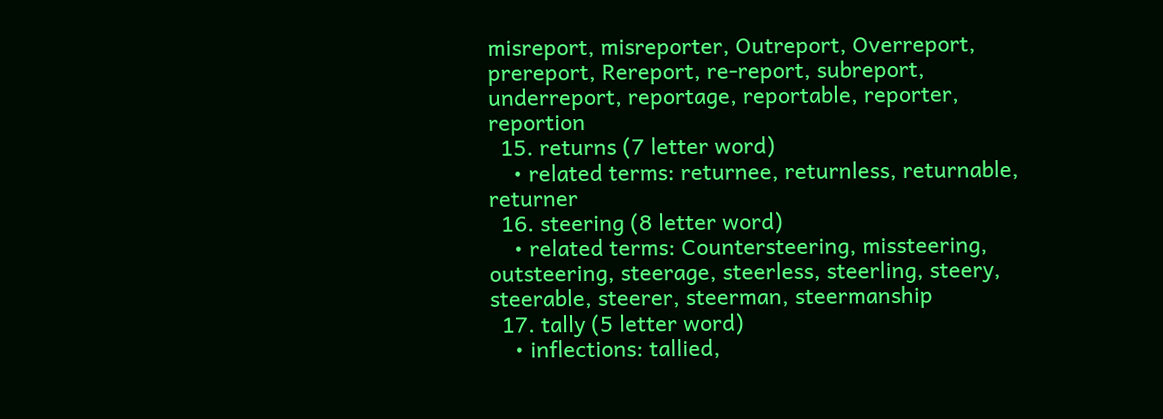misreport, misreporter, Outreport, Overreport, prereport, Rereport, re-report, subreport, underreport, reportage, reportable, reporter, reportion
  15. returns (7 letter word)
    • related terms: returnee, returnless, returnable, returner
  16. steering (8 letter word)
    • related terms: Countersteering, missteering, outsteering, steerage, steerless, steerling, steery, steerable, steerer, steerman, steermanship
  17. tally (5 letter word)
    • inflections: tallied,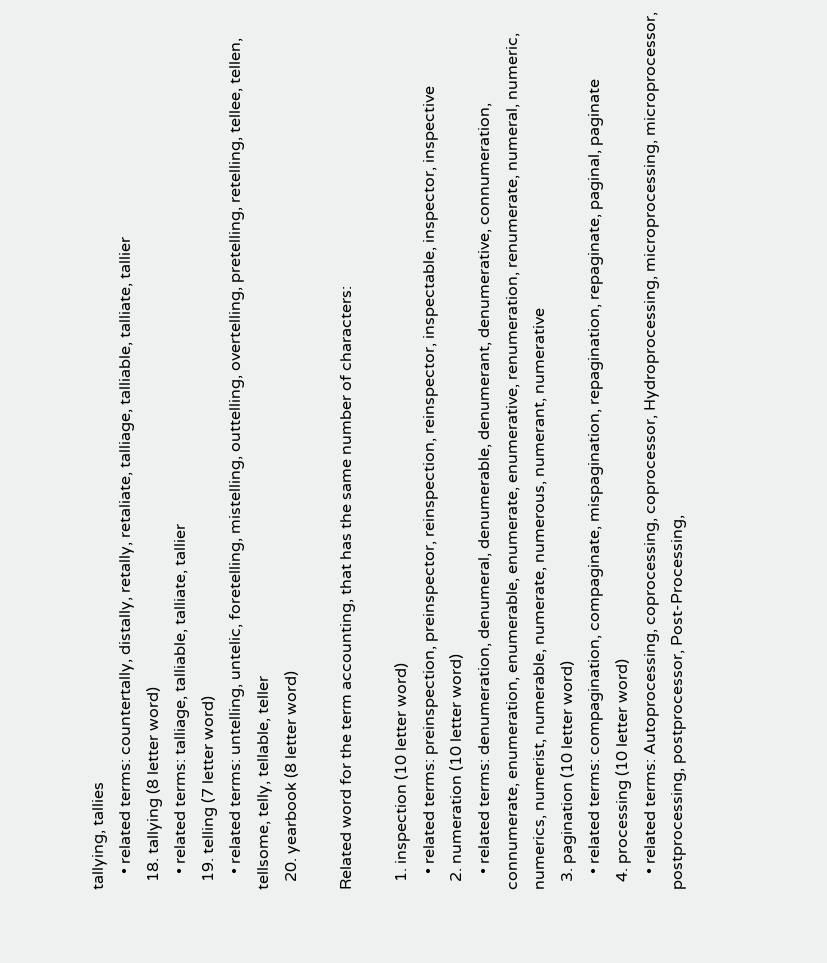tallying, tallies
    • related terms: countertally, distally, retally, retaliate, talliage, talliable, talliate, tallier
  18. tallying (8 letter word)
    • related terms: talliage, talliable, talliate, tallier
  19. telling (7 letter word)
    • related terms: untelling, untelic, foretelling, mistelling, outtelling, overtelling, pretelling, retelling, tellee, tellen, tellsome, telly, tellable, teller
  20. yearbook (8 letter word)

Related word for the term accounting, that has the same number of characters:

  1. inspection (10 letter word)
    • related terms: preinspection, preinspector, reinspection, reinspector, inspectable, inspector, inspective
  2. numeration (10 letter word)
    • related terms: denumeration, denumeral, denumerable, denumerant, denumerative, connumeration, connumerate, enumeration, enumerable, enumerate, enumerative, renumeration, renumerate, numeral, numeric, numerics, numerist, numerable, numerate, numerous, numerant, numerative
  3. pagination (10 letter word)
    • related terms: compagination, compaginate, mispagination, repagination, repaginate, paginal, paginate
  4. processing (10 letter word)
    • related terms: Autoprocessing, coprocessing, coprocessor, Hydroprocessing, microprocessing, microprocessor, postprocessing, postprocessor, Post-Processing,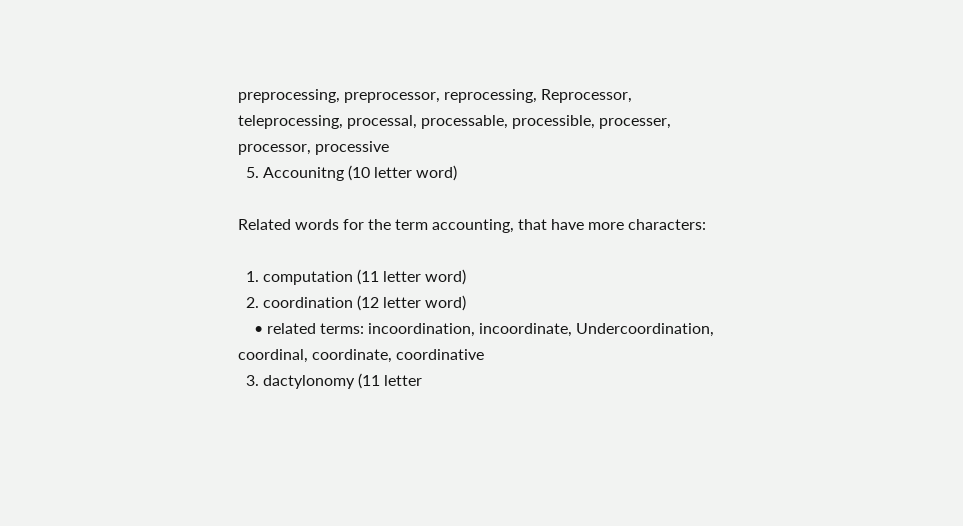preprocessing, preprocessor, reprocessing, Reprocessor, teleprocessing, processal, processable, processible, processer, processor, processive
  5. Accounitng (10 letter word)

Related words for the term accounting, that have more characters:

  1. computation (11 letter word)
  2. coordination (12 letter word)
    • related terms: incoordination, incoordinate, Undercoordination, coordinal, coordinate, coordinative
  3. dactylonomy (11 letter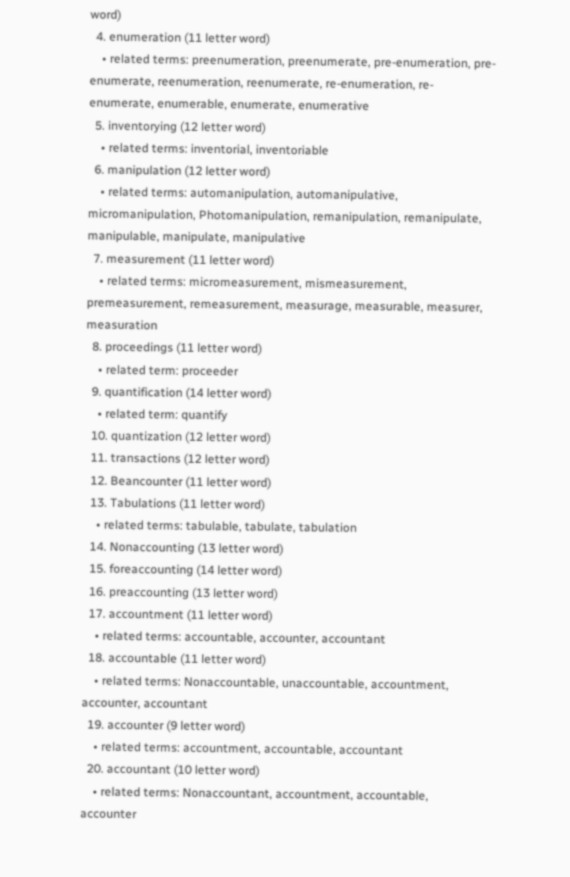word)
  4. enumeration (11 letter word)
    • related terms: preenumeration, preenumerate, pre-enumeration, pre-enumerate, reenumeration, reenumerate, re-enumeration, re-enumerate, enumerable, enumerate, enumerative
  5. inventorying (12 letter word)
    • related terms: inventorial, inventoriable
  6. manipulation (12 letter word)
    • related terms: automanipulation, automanipulative, micromanipulation, Photomanipulation, remanipulation, remanipulate, manipulable, manipulate, manipulative
  7. measurement (11 letter word)
    • related terms: micromeasurement, mismeasurement, premeasurement, remeasurement, measurage, measurable, measurer, measuration
  8. proceedings (11 letter word)
    • related term: proceeder
  9. quantification (14 letter word)
    • related term: quantify
  10. quantization (12 letter word)
  11. transactions (12 letter word)
  12. Beancounter (11 letter word)
  13. Tabulations (11 letter word)
    • related terms: tabulable, tabulate, tabulation
  14. Nonaccounting (13 letter word)
  15. foreaccounting (14 letter word)
  16. preaccounting (13 letter word)
  17. accountment (11 letter word)
    • related terms: accountable, accounter, accountant
  18. accountable (11 letter word)
    • related terms: Nonaccountable, unaccountable, accountment, accounter, accountant
  19. accounter (9 letter word)
    • related terms: accountment, accountable, accountant
  20. accountant (10 letter word)
    • related terms: Nonaccountant, accountment, accountable, accounter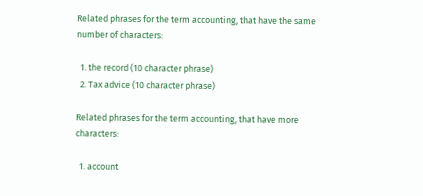Related phrases for the term accounting, that have the same number of characters:

  1. the record (10 character phrase)
  2. Tax advice (10 character phrase)

Related phrases for the term accounting, that have more characters:

  1. account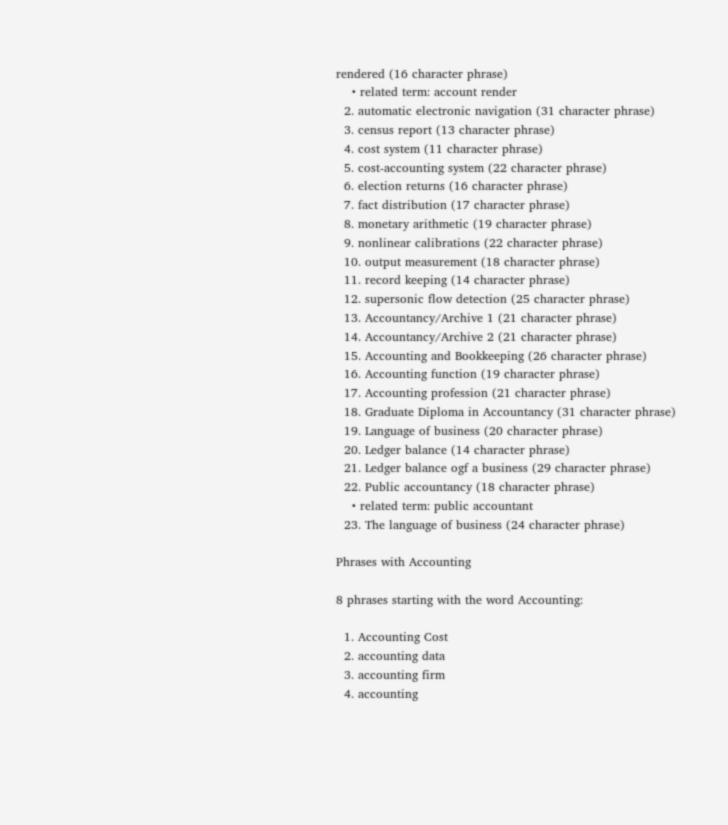rendered (16 character phrase)
    • related term: account render
  2. automatic electronic navigation (31 character phrase)
  3. census report (13 character phrase)
  4. cost system (11 character phrase)
  5. cost-accounting system (22 character phrase)
  6. election returns (16 character phrase)
  7. fact distribution (17 character phrase)
  8. monetary arithmetic (19 character phrase)
  9. nonlinear calibrations (22 character phrase)
  10. output measurement (18 character phrase)
  11. record keeping (14 character phrase)
  12. supersonic flow detection (25 character phrase)
  13. Accountancy/Archive 1 (21 character phrase)
  14. Accountancy/Archive 2 (21 character phrase)
  15. Accounting and Bookkeeping (26 character phrase)
  16. Accounting function (19 character phrase)
  17. Accounting profession (21 character phrase)
  18. Graduate Diploma in Accountancy (31 character phrase)
  19. Language of business (20 character phrase)
  20. Ledger balance (14 character phrase)
  21. Ledger balance ogf a business (29 character phrase)
  22. Public accountancy (18 character phrase)
    • related term: public accountant
  23. The language of business (24 character phrase)

Phrases with Accounting

8 phrases starting with the word Accounting:

  1. Accounting Cost
  2. accounting data
  3. accounting firm
  4. accounting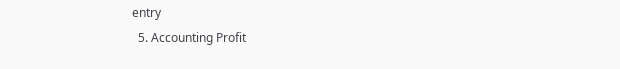entry
  5. Accounting Profit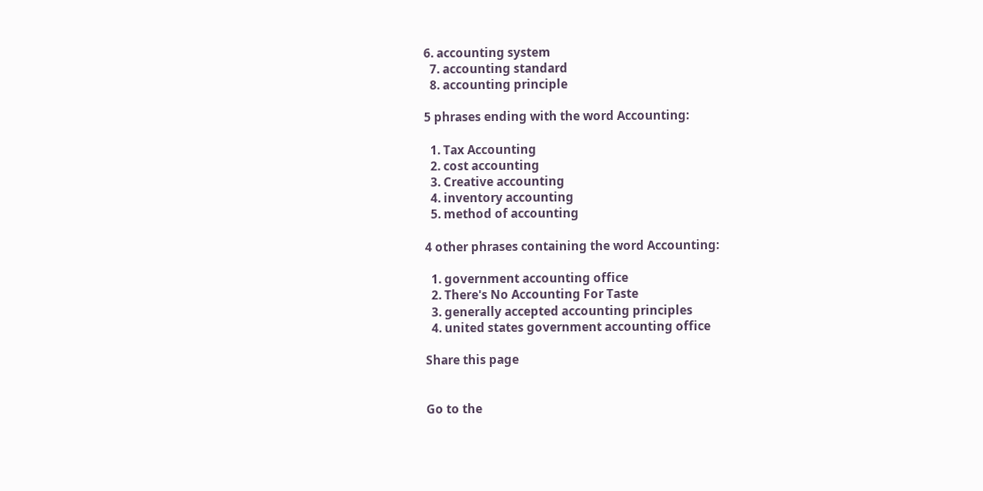6. accounting system
  7. accounting standard
  8. accounting principle

5 phrases ending with the word Accounting:

  1. Tax Accounting
  2. cost accounting
  3. Creative accounting
  4. inventory accounting
  5. method of accounting

4 other phrases containing the word Accounting:

  1. government accounting office
  2. There's No Accounting For Taste
  3. generally accepted accounting principles
  4. united states government accounting office

Share this page


Go to the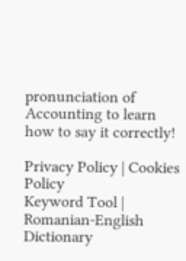pronunciation of Accounting to learn how to say it correctly!

Privacy Policy | Cookies Policy
Keyword Tool | Romanian-English Dictionary